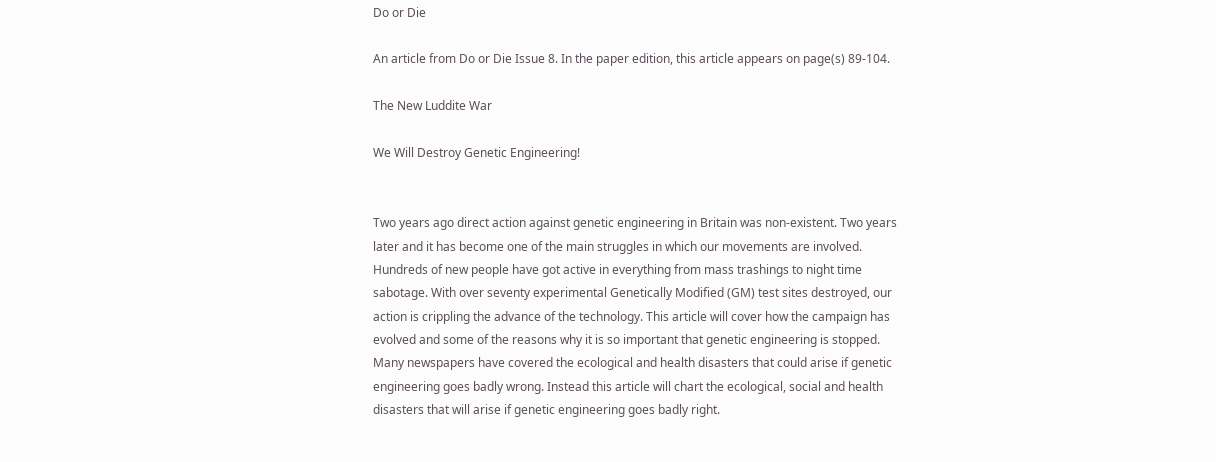Do or Die

An article from Do or Die Issue 8. In the paper edition, this article appears on page(s) 89-104.

The New Luddite War

We Will Destroy Genetic Engineering!


Two years ago direct action against genetic engineering in Britain was non-existent. Two years later and it has become one of the main struggles in which our movements are involved. Hundreds of new people have got active in everything from mass trashings to night time sabotage. With over seventy experimental Genetically Modified (GM) test sites destroyed, our action is crippling the advance of the technology. This article will cover how the campaign has evolved and some of the reasons why it is so important that genetic engineering is stopped. Many newspapers have covered the ecological and health disasters that could arise if genetic engineering goes badly wrong. Instead this article will chart the ecological, social and health disasters that will arise if genetic engineering goes badly right.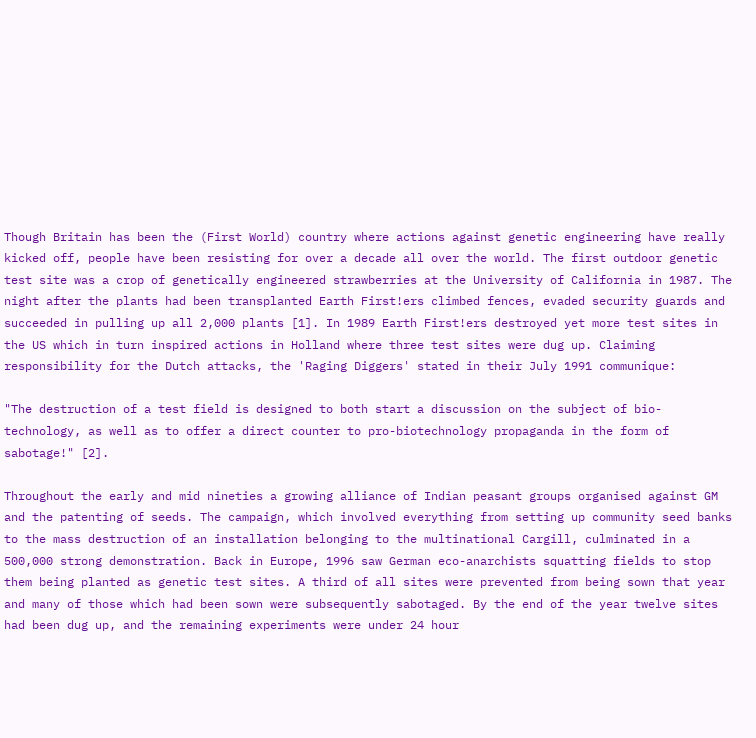Though Britain has been the (First World) country where actions against genetic engineering have really kicked off, people have been resisting for over a decade all over the world. The first outdoor genetic test site was a crop of genetically engineered strawberries at the University of California in 1987. The night after the plants had been transplanted Earth First!ers climbed fences, evaded security guards and succeeded in pulling up all 2,000 plants [1]. In 1989 Earth First!ers destroyed yet more test sites in the US which in turn inspired actions in Holland where three test sites were dug up. Claiming responsibility for the Dutch attacks, the 'Raging Diggers' stated in their July 1991 communique:

"The destruction of a test field is designed to both start a discussion on the subject of bio-technology, as well as to offer a direct counter to pro-biotechnology propaganda in the form of sabotage!" [2].

Throughout the early and mid nineties a growing alliance of Indian peasant groups organised against GM and the patenting of seeds. The campaign, which involved everything from setting up community seed banks to the mass destruction of an installation belonging to the multinational Cargill, culminated in a 500,000 strong demonstration. Back in Europe, 1996 saw German eco-anarchists squatting fields to stop them being planted as genetic test sites. A third of all sites were prevented from being sown that year and many of those which had been sown were subsequently sabotaged. By the end of the year twelve sites had been dug up, and the remaining experiments were under 24 hour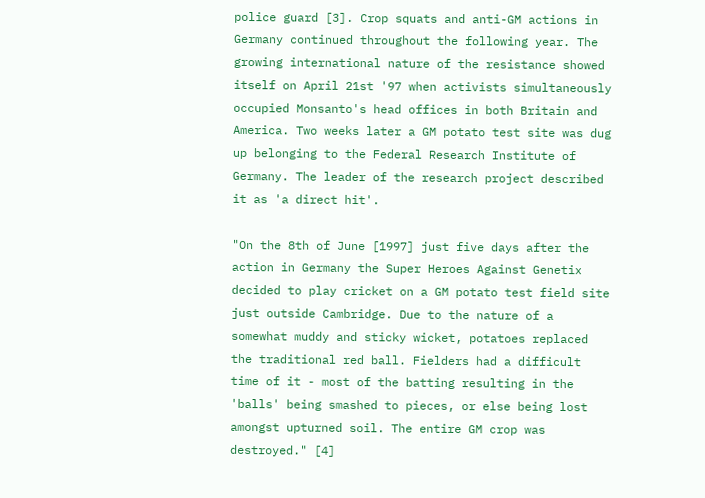police guard [3]. Crop squats and anti-GM actions in Germany continued throughout the following year. The growing international nature of the resistance showed itself on April 21st '97 when activists simultaneously occupied Monsanto's head offices in both Britain and America. Two weeks later a GM potato test site was dug up belonging to the Federal Research Institute of Germany. The leader of the research project described it as 'a direct hit'.

"On the 8th of June [1997] just five days after the action in Germany the Super Heroes Against Genetix decided to play cricket on a GM potato test field site just outside Cambridge. Due to the nature of a somewhat muddy and sticky wicket, potatoes replaced the traditional red ball. Fielders had a difficult time of it - most of the batting resulting in the 'balls' being smashed to pieces, or else being lost amongst upturned soil. The entire GM crop was destroyed." [4]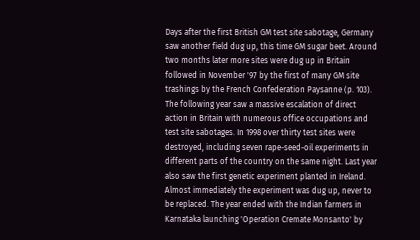Days after the first British GM test site sabotage, Germany saw another field dug up, this time GM sugar beet. Around two months later more sites were dug up in Britain followed in November '97 by the first of many GM site trashings by the French Confederation Paysanne (p. 103). The following year saw a massive escalation of direct action in Britain with numerous office occupations and test site sabotages. In 1998 over thirty test sites were destroyed, including seven rape-seed-oil experiments in different parts of the country on the same night. Last year also saw the first genetic experiment planted in Ireland. Almost immediately the experiment was dug up, never to be replaced. The year ended with the Indian farmers in Karnataka launching 'Operation Cremate Monsanto' by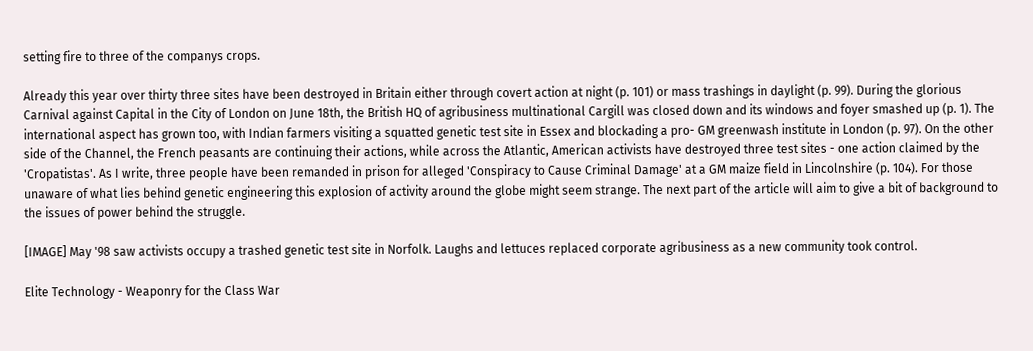setting fire to three of the companys crops.

Already this year over thirty three sites have been destroyed in Britain either through covert action at night (p. 101) or mass trashings in daylight (p. 99). During the glorious Carnival against Capital in the City of London on June 18th, the British HQ of agribusiness multinational Cargill was closed down and its windows and foyer smashed up (p. 1). The international aspect has grown too, with Indian farmers visiting a squatted genetic test site in Essex and blockading a pro- GM greenwash institute in London (p. 97). On the other side of the Channel, the French peasants are continuing their actions, while across the Atlantic, American activists have destroyed three test sites - one action claimed by the 'Cropatistas'. As I write, three people have been remanded in prison for alleged 'Conspiracy to Cause Criminal Damage' at a GM maize field in Lincolnshire (p. 104). For those unaware of what lies behind genetic engineering this explosion of activity around the globe might seem strange. The next part of the article will aim to give a bit of background to the issues of power behind the struggle.

[IMAGE] May '98 saw activists occupy a trashed genetic test site in Norfolk. Laughs and lettuces replaced corporate agribusiness as a new community took control.

Elite Technology - Weaponry for the Class War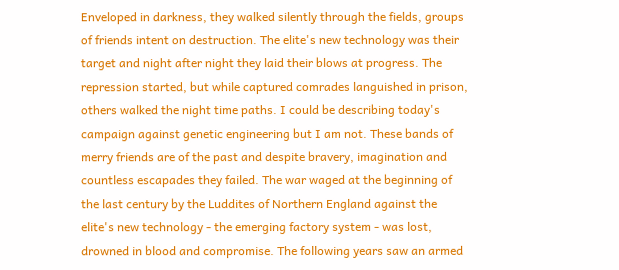Enveloped in darkness, they walked silently through the fields, groups of friends intent on destruction. The elite's new technology was their target and night after night they laid their blows at progress. The repression started, but while captured comrades languished in prison, others walked the night time paths. I could be describing today's campaign against genetic engineering but I am not. These bands of merry friends are of the past and despite bravery, imagination and countless escapades they failed. The war waged at the beginning of the last century by the Luddites of Northern England against the elite's new technology - the emerging factory system - was lost, drowned in blood and compromise. The following years saw an armed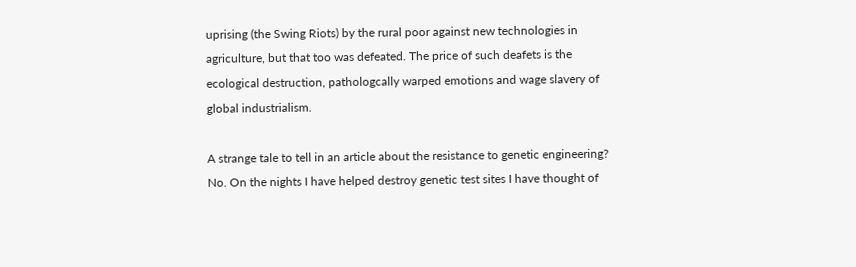uprising (the Swing Riots) by the rural poor against new technologies in agriculture, but that too was defeated. The price of such deafets is the ecological destruction, pathologcally warped emotions and wage slavery of global industrialism.

A strange tale to tell in an article about the resistance to genetic engineering? No. On the nights I have helped destroy genetic test sites I have thought of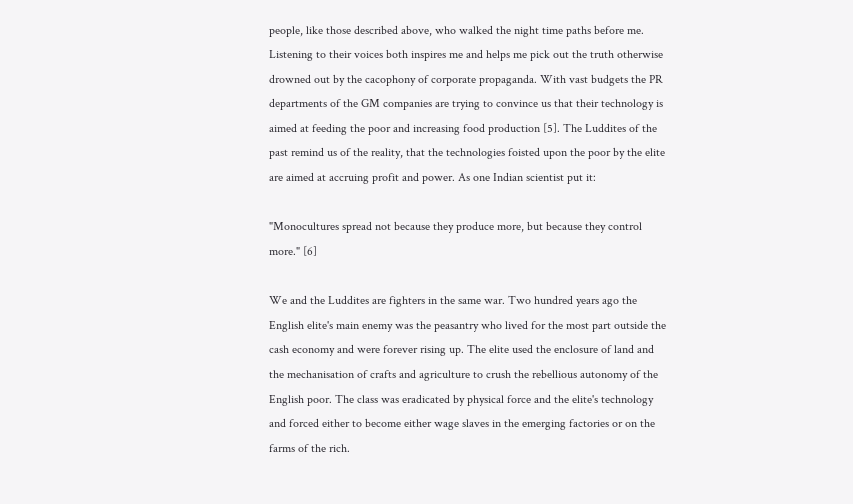people, like those described above, who walked the night time paths before me. Listening to their voices both inspires me and helps me pick out the truth otherwise drowned out by the cacophony of corporate propaganda. With vast budgets the PR departments of the GM companies are trying to convince us that their technology is aimed at feeding the poor and increasing food production [5]. The Luddites of the past remind us of the reality, that the technologies foisted upon the poor by the elite are aimed at accruing profit and power. As one Indian scientist put it:

"Monocultures spread not because they produce more, but because they control more." [6]

We and the Luddites are fighters in the same war. Two hundred years ago the English elite's main enemy was the peasantry who lived for the most part outside the cash economy and were forever rising up. The elite used the enclosure of land and the mechanisation of crafts and agriculture to crush the rebellious autonomy of the English poor. The class was eradicated by physical force and the elite's technology and forced either to become either wage slaves in the emerging factories or on the farms of the rich.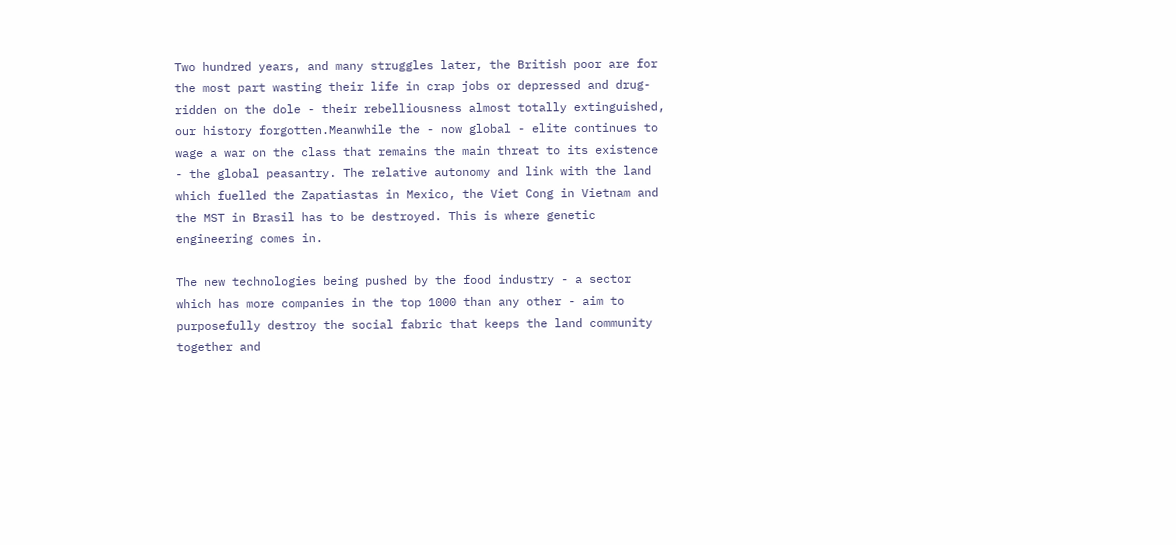Two hundred years, and many struggles later, the British poor are for the most part wasting their life in crap jobs or depressed and drug-ridden on the dole - their rebelliousness almost totally extinguished, our history forgotten.Meanwhile the - now global - elite continues to wage a war on the class that remains the main threat to its existence - the global peasantry. The relative autonomy and link with the land which fuelled the Zapatiastas in Mexico, the Viet Cong in Vietnam and the MST in Brasil has to be destroyed. This is where genetic engineering comes in.

The new technologies being pushed by the food industry - a sector which has more companies in the top 1000 than any other - aim to purposefully destroy the social fabric that keeps the land community together and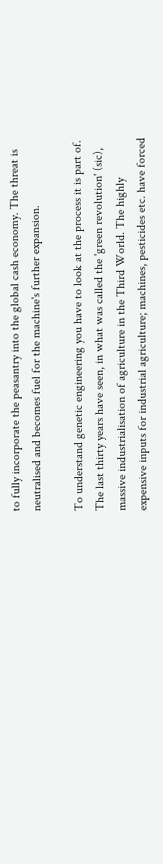to fully incorporate the peasantry into the global cash economy. The threat is neutralised and becomes fuel for the machine's further expansion.

To understand genetic engineering you have to look at the process it is part of. The last thirty years have seen, in what was called the 'green revolution' (sic), massive industrialisation of agriculture in the Third World. The highly expensive inputs for industrial agriculture; machines, pesticides etc. have forced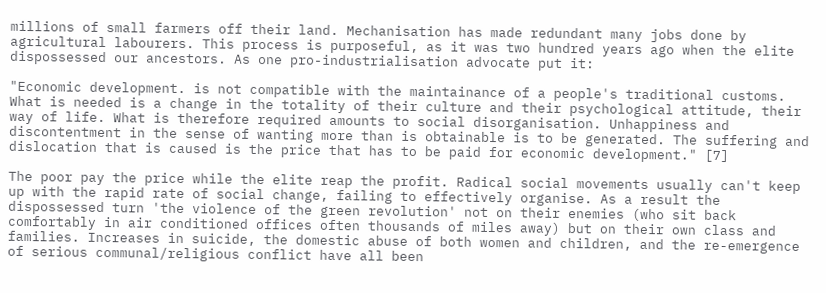millions of small farmers off their land. Mechanisation has made redundant many jobs done by agricultural labourers. This process is purposeful, as it was two hundred years ago when the elite dispossessed our ancestors. As one pro-industrialisation advocate put it:

"Economic development. is not compatible with the maintainance of a people's traditional customs. What is needed is a change in the totality of their culture and their psychological attitude, their way of life. What is therefore required amounts to social disorganisation. Unhappiness and discontentment in the sense of wanting more than is obtainable is to be generated. The suffering and dislocation that is caused is the price that has to be paid for economic development." [7]

The poor pay the price while the elite reap the profit. Radical social movements usually can't keep up with the rapid rate of social change, failing to effectively organise. As a result the dispossessed turn 'the violence of the green revolution' not on their enemies (who sit back comfortably in air conditioned offices often thousands of miles away) but on their own class and families. Increases in suicide, the domestic abuse of both women and children, and the re-emergence of serious communal/religious conflict have all been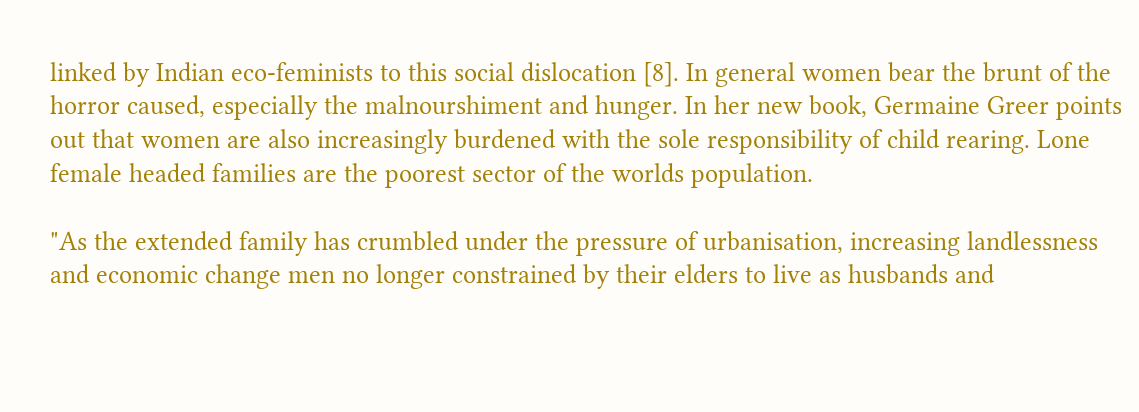linked by Indian eco-feminists to this social dislocation [8]. In general women bear the brunt of the horror caused, especially the malnourshiment and hunger. In her new book, Germaine Greer points out that women are also increasingly burdened with the sole responsibility of child rearing. Lone female headed families are the poorest sector of the worlds population.

"As the extended family has crumbled under the pressure of urbanisation, increasing landlessness and economic change men no longer constrained by their elders to live as husbands and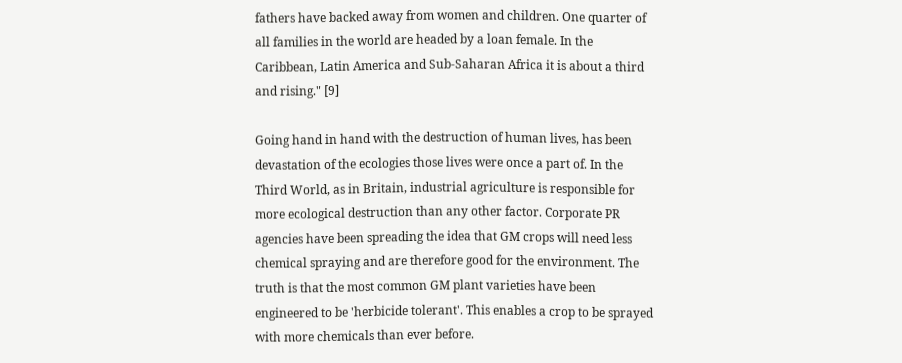fathers have backed away from women and children. One quarter of all families in the world are headed by a loan female. In the Caribbean, Latin America and Sub-Saharan Africa it is about a third and rising." [9]

Going hand in hand with the destruction of human lives, has been devastation of the ecologies those lives were once a part of. In the Third World, as in Britain, industrial agriculture is responsible for more ecological destruction than any other factor. Corporate PR agencies have been spreading the idea that GM crops will need less chemical spraying and are therefore good for the environment. The truth is that the most common GM plant varieties have been engineered to be 'herbicide tolerant'. This enables a crop to be sprayed with more chemicals than ever before.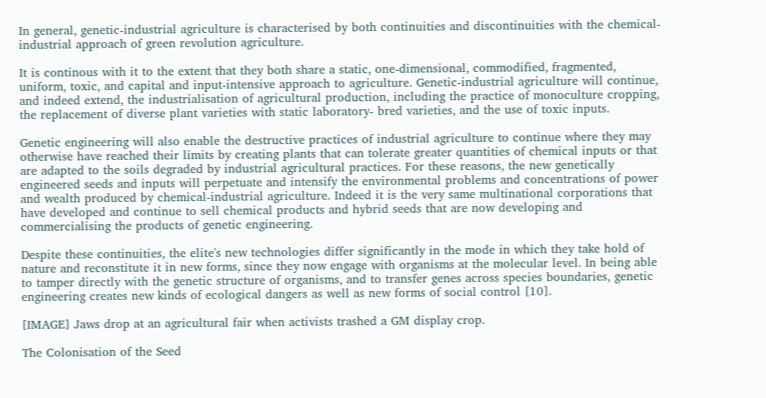In general, genetic-industrial agriculture is characterised by both continuities and discontinuities with the chemical-industrial approach of green revolution agriculture.

It is continous with it to the extent that they both share a static, one-dimensional, commodified, fragmented, uniform, toxic, and capital and input-intensive approach to agriculture. Genetic-industrial agriculture will continue, and indeed extend, the industrialisation of agricultural production, including the practice of monoculture cropping, the replacement of diverse plant varieties with static laboratory- bred varieties, and the use of toxic inputs.

Genetic engineering will also enable the destructive practices of industrial agriculture to continue where they may otherwise have reached their limits by creating plants that can tolerate greater quantities of chemical inputs or that are adapted to the soils degraded by industrial agricultural practices. For these reasons, the new genetically engineered seeds and inputs will perpetuate and intensify the environmental problems and concentrations of power and wealth produced by chemical-industrial agriculture. Indeed it is the very same multinational corporations that have developed and continue to sell chemical products and hybrid seeds that are now developing and commercialising the products of genetic engineering.

Despite these continuities, the elite's new technologies differ significantly in the mode in which they take hold of nature and reconstitute it in new forms, since they now engage with organisms at the molecular level. In being able to tamper directly with the genetic structure of organisms, and to transfer genes across species boundaries, genetic engineering creates new kinds of ecological dangers as well as new forms of social control [10].

[IMAGE] Jaws drop at an agricultural fair when activists trashed a GM display crop.

The Colonisation of the Seed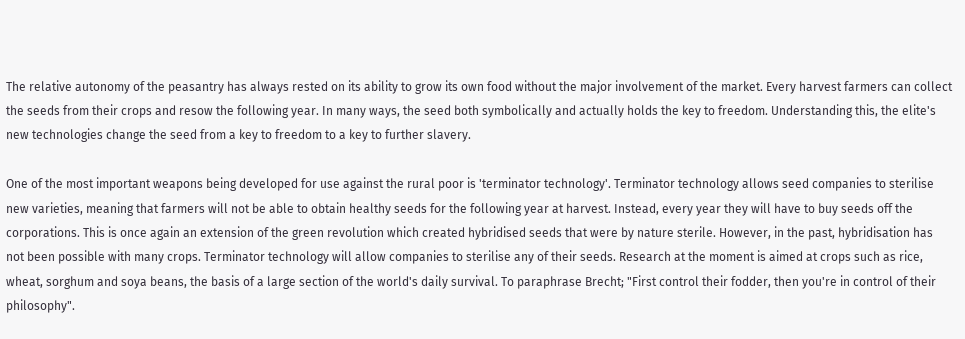The relative autonomy of the peasantry has always rested on its ability to grow its own food without the major involvement of the market. Every harvest farmers can collect the seeds from their crops and resow the following year. In many ways, the seed both symbolically and actually holds the key to freedom. Understanding this, the elite's new technologies change the seed from a key to freedom to a key to further slavery.

One of the most important weapons being developed for use against the rural poor is 'terminator technology'. Terminator technology allows seed companies to sterilise new varieties, meaning that farmers will not be able to obtain healthy seeds for the following year at harvest. Instead, every year they will have to buy seeds off the corporations. This is once again an extension of the green revolution which created hybridised seeds that were by nature sterile. However, in the past, hybridisation has not been possible with many crops. Terminator technology will allow companies to sterilise any of their seeds. Research at the moment is aimed at crops such as rice, wheat, sorghum and soya beans, the basis of a large section of the world's daily survival. To paraphrase Brecht; "First control their fodder, then you're in control of their philosophy".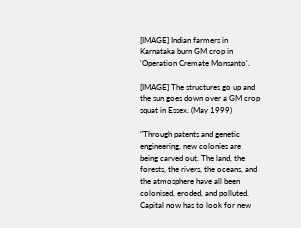[IMAGE] Indian farmers in Karnataka burn GM crop in 'Operation Cremate Monsanto'.

[IMAGE] The structures go up and the sun goes down over a GM crop squat in Essex. (May 1999)

"Through patents and genetic engineering, new colonies are being carved out. The land, the forests, the rivers, the oceans, and the atmosphere have all been colonised, eroded, and polluted. Capital now has to look for new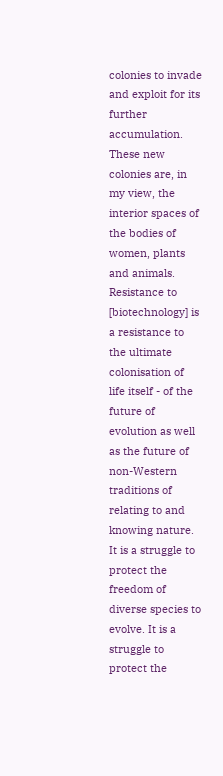colonies to invade and exploit for its further accumulation. These new colonies are, in my view, the interior spaces of the bodies of women, plants and animals. Resistance to [biotechnology] is a resistance to the ultimate colonisation of life itself - of the future of evolution as well as the future of non-Western traditions of relating to and knowing nature. It is a struggle to protect the freedom of diverse species to evolve. It is a struggle to protect the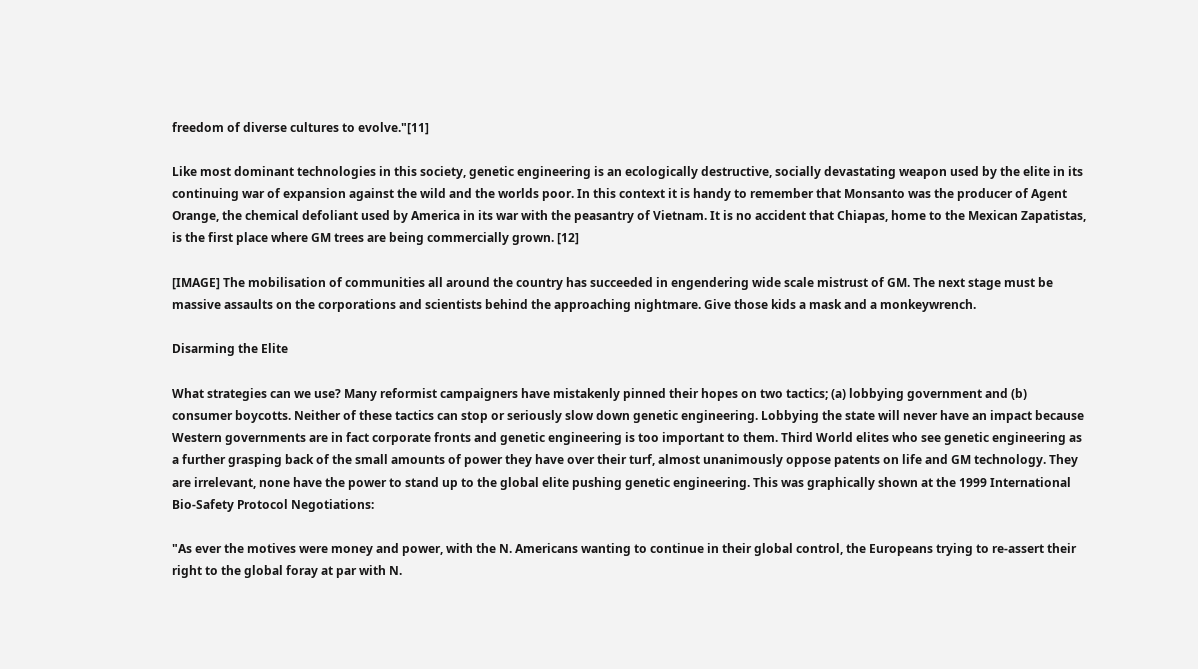freedom of diverse cultures to evolve."[11]

Like most dominant technologies in this society, genetic engineering is an ecologically destructive, socially devastating weapon used by the elite in its continuing war of expansion against the wild and the worlds poor. In this context it is handy to remember that Monsanto was the producer of Agent Orange, the chemical defoliant used by America in its war with the peasantry of Vietnam. It is no accident that Chiapas, home to the Mexican Zapatistas, is the first place where GM trees are being commercially grown. [12]

[IMAGE] The mobilisation of communities all around the country has succeeded in engendering wide scale mistrust of GM. The next stage must be massive assaults on the corporations and scientists behind the approaching nightmare. Give those kids a mask and a monkeywrench.

Disarming the Elite

What strategies can we use? Many reformist campaigners have mistakenly pinned their hopes on two tactics; (a) lobbying government and (b) consumer boycotts. Neither of these tactics can stop or seriously slow down genetic engineering. Lobbying the state will never have an impact because Western governments are in fact corporate fronts and genetic engineering is too important to them. Third World elites who see genetic engineering as a further grasping back of the small amounts of power they have over their turf, almost unanimously oppose patents on life and GM technology. They are irrelevant, none have the power to stand up to the global elite pushing genetic engineering. This was graphically shown at the 1999 International Bio-Safety Protocol Negotiations:

"As ever the motives were money and power, with the N. Americans wanting to continue in their global control, the Europeans trying to re-assert their right to the global foray at par with N.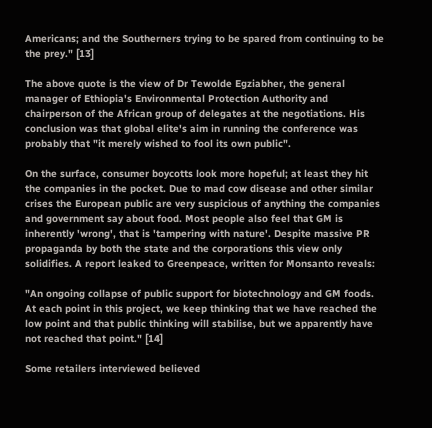Americans; and the Southerners trying to be spared from continuing to be the prey." [13]

The above quote is the view of Dr Tewolde Egziabher, the general manager of Ethiopia's Environmental Protection Authority and chairperson of the African group of delegates at the negotiations. His conclusion was that global elite's aim in running the conference was probably that "it merely wished to fool its own public".

On the surface, consumer boycotts look more hopeful; at least they hit the companies in the pocket. Due to mad cow disease and other similar crises the European public are very suspicious of anything the companies and government say about food. Most people also feel that GM is inherently 'wrong', that is 'tampering with nature'. Despite massive PR propaganda by both the state and the corporations this view only solidifies. A report leaked to Greenpeace, written for Monsanto reveals:

"An ongoing collapse of public support for biotechnology and GM foods. At each point in this project, we keep thinking that we have reached the low point and that public thinking will stabilise, but we apparently have not reached that point." [14]

Some retailers interviewed believed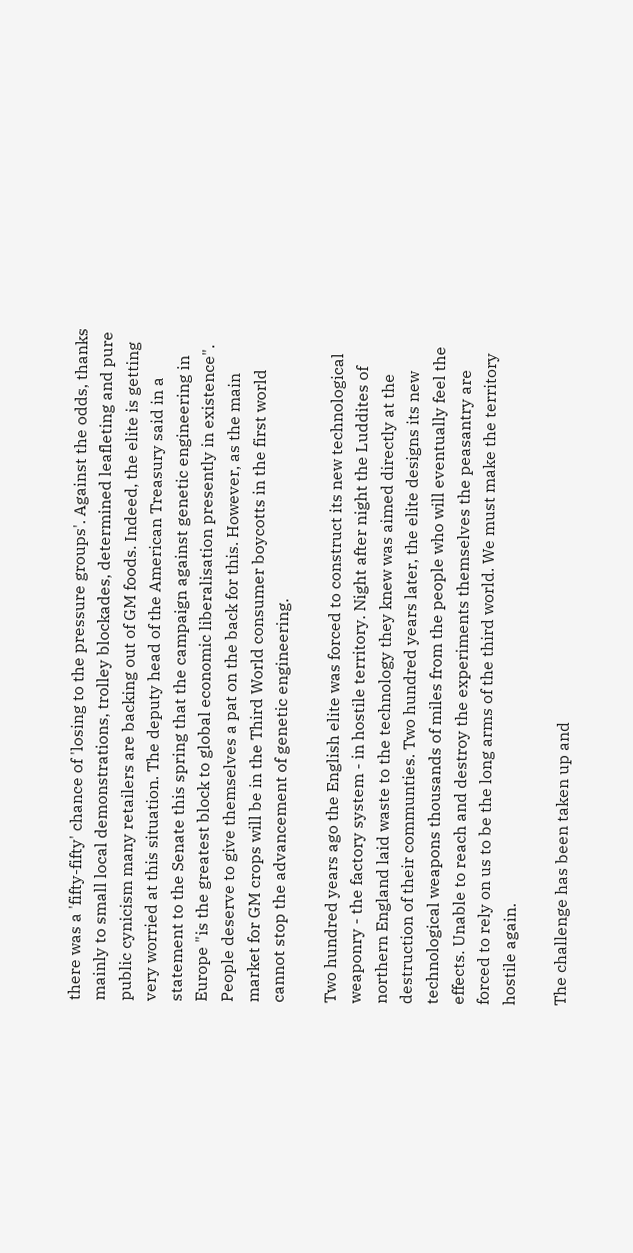there was a 'fifty-fifty' chance of 'losing to the pressure groups'. Against the odds, thanks mainly to small local demonstrations, trolley blockades, determined leafleting and pure public cynicism many retailers are backing out of GM foods. Indeed, the elite is getting very worried at this situation. The deputy head of the American Treasury said in a statement to the Senate this spring that the campaign against genetic engineering in Europe "is the greatest block to global economic liberalisation presently in existence". People deserve to give themselves a pat on the back for this. However, as the main market for GM crops will be in the Third World consumer boycotts in the first world cannot stop the advancement of genetic engineering.

Two hundred years ago the English elite was forced to construct its new technological weaponry - the factory system - in hostile territory. Night after night the Luddites of northern England laid waste to the technology they knew was aimed directly at the destruction of their communties. Two hundred years later, the elite designs its new technological weapons thousands of miles from the people who will eventually feel the effects. Unable to reach and destroy the experiments themselves the peasantry are forced to rely on us to be the long arms of the third world. We must make the territory hostile again.

The challenge has been taken up and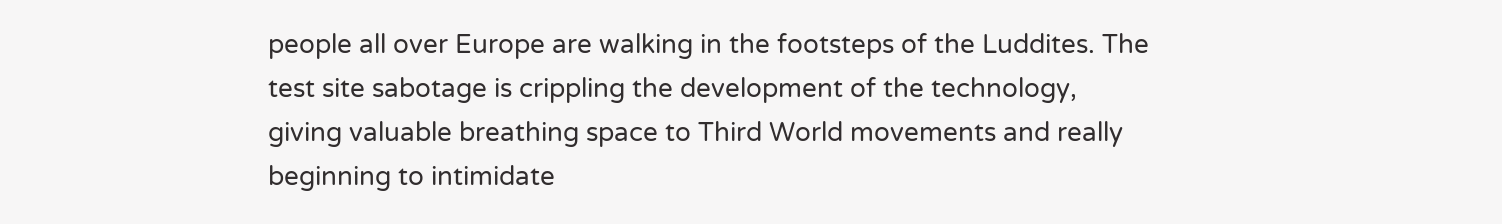people all over Europe are walking in the footsteps of the Luddites. The test site sabotage is crippling the development of the technology, giving valuable breathing space to Third World movements and really beginning to intimidate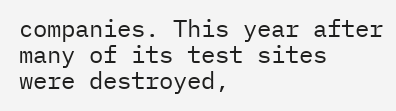companies. This year after many of its test sites were destroyed,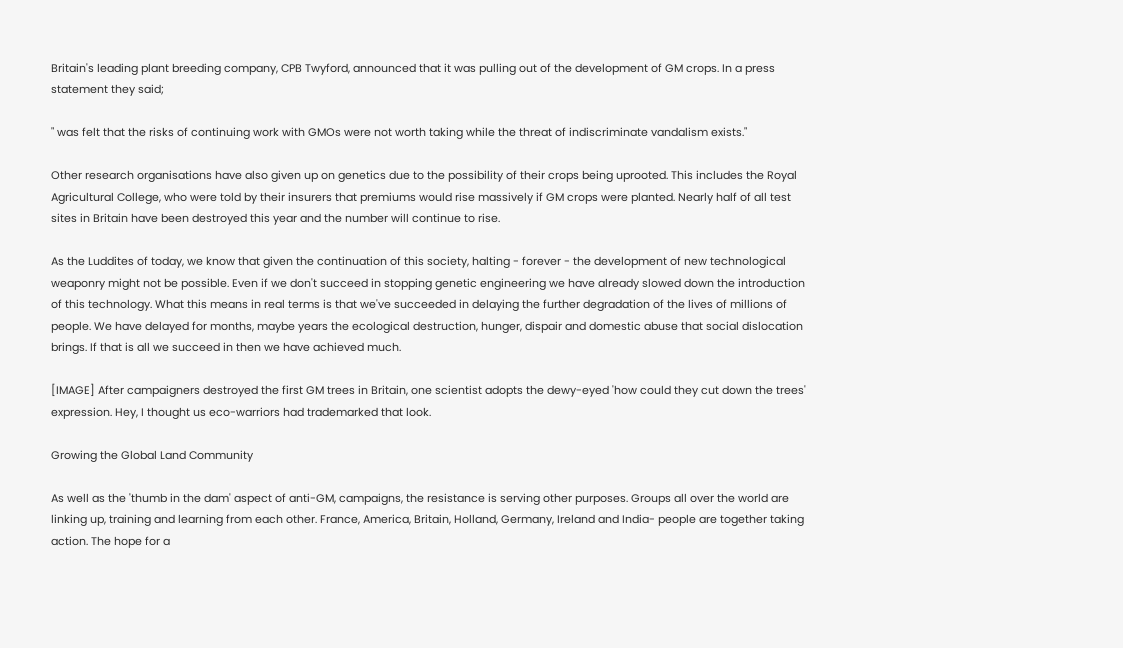Britain's leading plant breeding company, CPB Twyford, announced that it was pulling out of the development of GM crops. In a press statement they said;

" was felt that the risks of continuing work with GMOs were not worth taking while the threat of indiscriminate vandalism exists."

Other research organisations have also given up on genetics due to the possibility of their crops being uprooted. This includes the Royal Agricultural College, who were told by their insurers that premiums would rise massively if GM crops were planted. Nearly half of all test sites in Britain have been destroyed this year and the number will continue to rise.

As the Luddites of today, we know that given the continuation of this society, halting - forever - the development of new technological weaponry might not be possible. Even if we don't succeed in stopping genetic engineering we have already slowed down the introduction of this technology. What this means in real terms is that we've succeeded in delaying the further degradation of the lives of millions of people. We have delayed for months, maybe years the ecological destruction, hunger, dispair and domestic abuse that social dislocation brings. If that is all we succeed in then we have achieved much.

[IMAGE] After campaigners destroyed the first GM trees in Britain, one scientist adopts the dewy-eyed 'how could they cut down the trees' expression. Hey, I thought us eco-warriors had trademarked that look.

Growing the Global Land Community

As well as the 'thumb in the dam' aspect of anti-GM, campaigns, the resistance is serving other purposes. Groups all over the world are linking up, training and learning from each other. France, America, Britain, Holland, Germany, Ireland and India- people are together taking action. The hope for a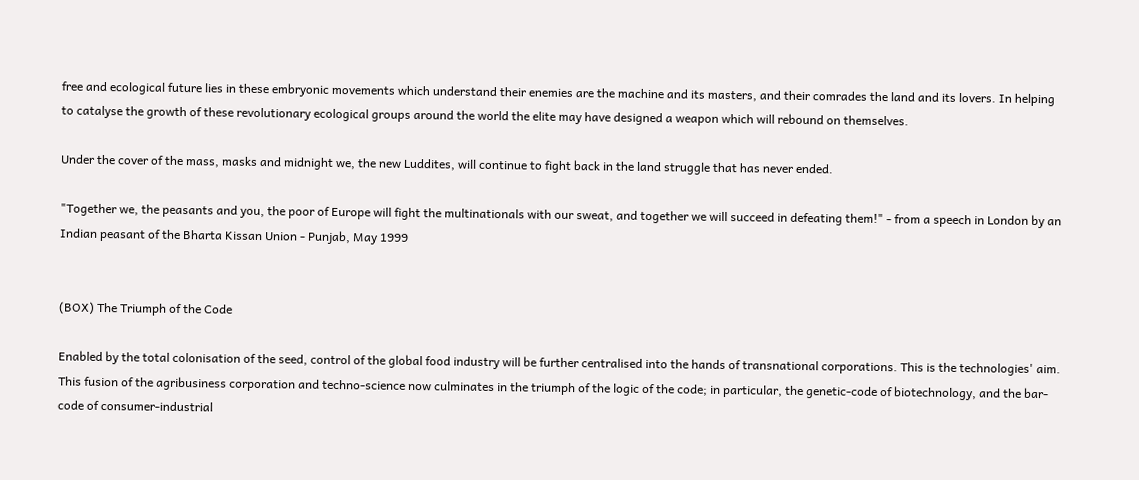free and ecological future lies in these embryonic movements which understand their enemies are the machine and its masters, and their comrades the land and its lovers. In helping to catalyse the growth of these revolutionary ecological groups around the world the elite may have designed a weapon which will rebound on themselves.

Under the cover of the mass, masks and midnight we, the new Luddites, will continue to fight back in the land struggle that has never ended.

"Together we, the peasants and you, the poor of Europe will fight the multinationals with our sweat, and together we will succeed in defeating them!" - from a speech in London by an Indian peasant of the Bharta Kissan Union - Punjab, May 1999


(BOX) The Triumph of the Code

Enabled by the total colonisation of the seed, control of the global food industry will be further centralised into the hands of transnational corporations. This is the technologies' aim. This fusion of the agribusiness corporation and techno-science now culminates in the triumph of the logic of the code; in particular, the genetic-code of biotechnology, and the bar-code of consumer-industrial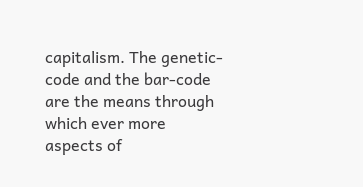capitalism. The genetic-code and the bar-code are the means through which ever more aspects of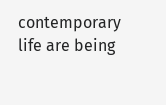contemporary life are being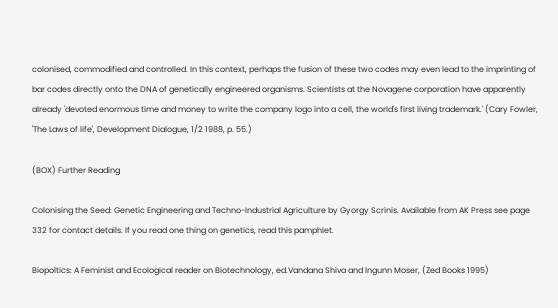colonised, commodified and controlled. In this context, perhaps the fusion of these two codes may even lead to the imprinting of bar codes directly onto the DNA of genetically engineered organisms. Scientists at the Novagene corporation have apparently already 'devoted enormous time and money to write the company logo into a cell, the world's first living trademark.' (Cary Fowler, 'The Laws of life', Development Dialogue, 1/2 1988, p. 55.)

(BOX) Further Reading

Colonising the Seed: Genetic Engineering and Techno-Industrial Agriculture by Gyorgy Scrinis. Available from AK Press see page 332 for contact details. If you read one thing on genetics, read this pamphlet.

Biopoltics: A Feminist and Ecological reader on Biotechnology, ed.Vandana Shiva and Ingunn Moser, (Zed Books 1995)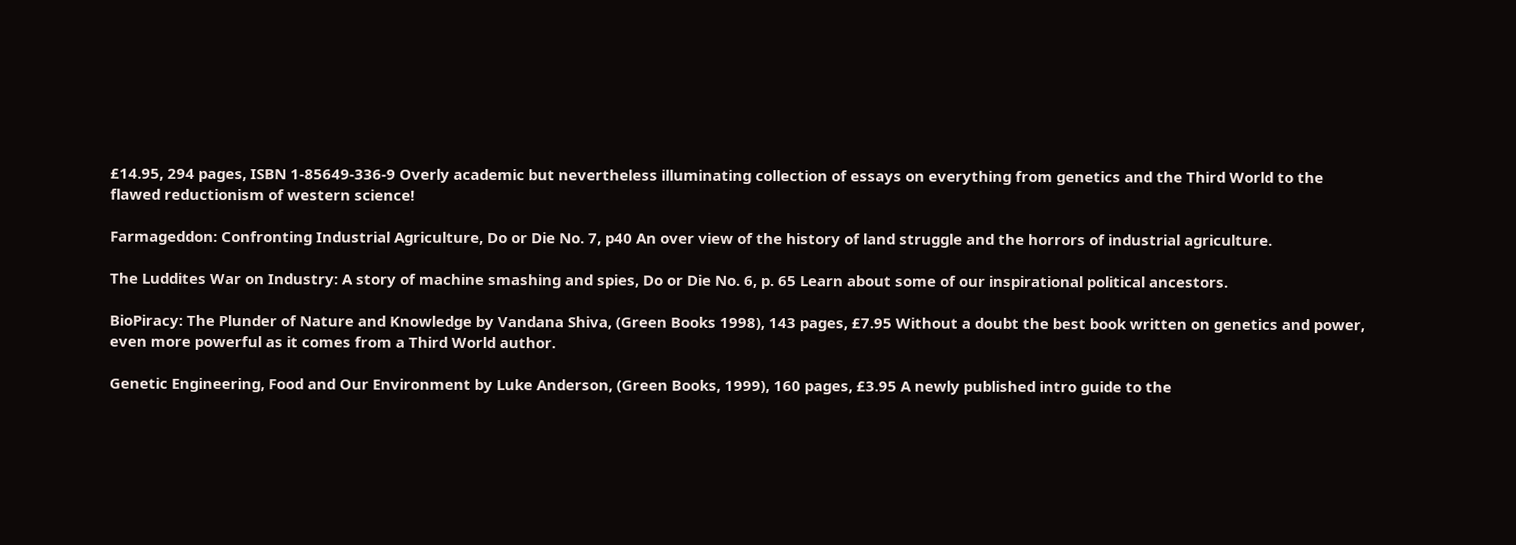£14.95, 294 pages, ISBN 1-85649-336-9 Overly academic but nevertheless illuminating collection of essays on everything from genetics and the Third World to the flawed reductionism of western science!

Farmageddon: Confronting Industrial Agriculture, Do or Die No. 7, p40 An over view of the history of land struggle and the horrors of industrial agriculture.

The Luddites War on Industry: A story of machine smashing and spies, Do or Die No. 6, p. 65 Learn about some of our inspirational political ancestors.

BioPiracy: The Plunder of Nature and Knowledge by Vandana Shiva, (Green Books 1998), 143 pages, £7.95 Without a doubt the best book written on genetics and power, even more powerful as it comes from a Third World author.

Genetic Engineering, Food and Our Environment by Luke Anderson, (Green Books, 1999), 160 pages, £3.95 A newly published intro guide to the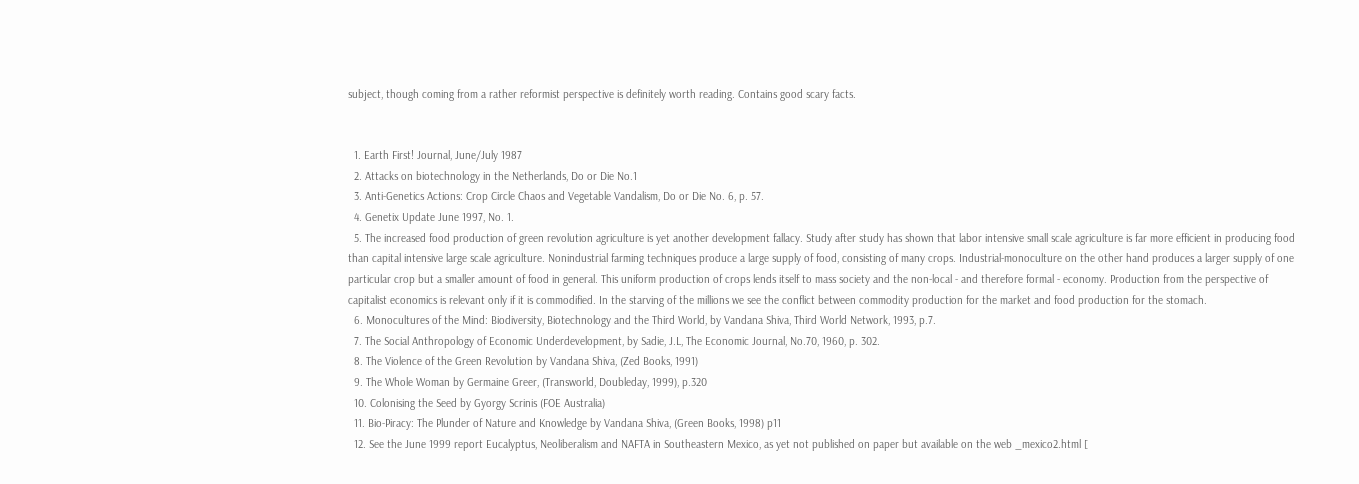subject, though coming from a rather reformist perspective is definitely worth reading. Contains good scary facts.


  1. Earth First! Journal, June/July 1987
  2. Attacks on biotechnology in the Netherlands, Do or Die No.1
  3. Anti-Genetics Actions: Crop Circle Chaos and Vegetable Vandalism, Do or Die No. 6, p. 57.
  4. Genetix Update June 1997, No. 1.
  5. The increased food production of green revolution agriculture is yet another development fallacy. Study after study has shown that labor intensive small scale agriculture is far more efficient in producing food than capital intensive large scale agriculture. Nonindustrial farming techniques produce a large supply of food, consisting of many crops. Industrial-monoculture on the other hand produces a larger supply of one particular crop but a smaller amount of food in general. This uniform production of crops lends itself to mass society and the non-local - and therefore formal - economy. Production from the perspective of capitalist economics is relevant only if it is commodified. In the starving of the millions we see the conflict between commodity production for the market and food production for the stomach.
  6. Monocultures of the Mind: Biodiversity, Biotechnology and the Third World, by Vandana Shiva, Third World Network, 1993, p.7.
  7. The Social Anthropology of Economic Underdevelopment, by Sadie, J.L, The Economic Journal, No.70, 1960, p. 302.
  8. The Violence of the Green Revolution by Vandana Shiva, (Zed Books, 1991)
  9. The Whole Woman by Germaine Greer, (Transworld, Doubleday, 1999), p.320
  10. Colonising the Seed by Gyorgy Scrinis (FOE Australia)
  11. Bio-Piracy: The Plunder of Nature and Knowledge by Vandana Shiva, (Green Books, 1998) p11
  12. See the June 1999 report Eucalyptus, Neoliberalism and NAFTA in Southeastern Mexico, as yet not published on paper but available on the web _mexico2.html [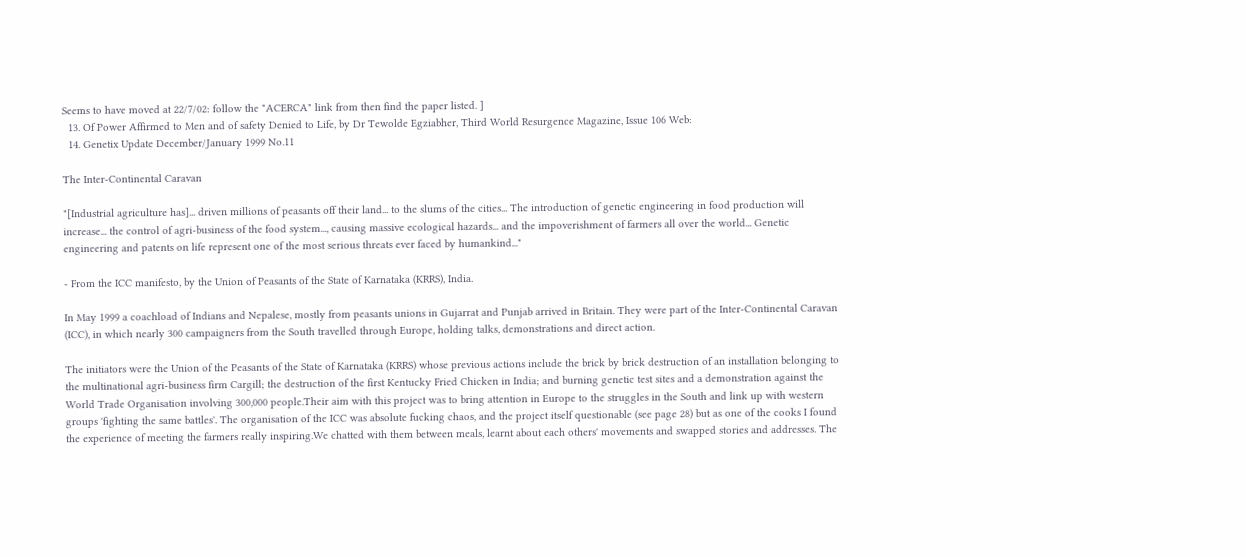Seems to have moved at 22/7/02: follow the "ACERCA" link from then find the paper listed. ]
  13. Of Power Affirmed to Men and of safety Denied to Life, by Dr Tewolde Egziabher, Third World Resurgence Magazine, Issue 106 Web:
  14. Genetix Update December/January 1999 No.11

The Inter-Continental Caravan

"[Industrial agriculture has]... driven millions of peasants off their land... to the slums of the cities... The introduction of genetic engineering in food production will increase... the control of agri-business of the food system..., causing massive ecological hazards... and the impoverishment of farmers all over the world... Genetic engineering and patents on life represent one of the most serious threats ever faced by humankind..."

- From the ICC manifesto, by the Union of Peasants of the State of Karnataka (KRRS), India.

In May 1999 a coachload of Indians and Nepalese, mostly from peasants unions in Gujarrat and Punjab arrived in Britain. They were part of the Inter-Continental Caravan (ICC), in which nearly 300 campaigners from the South travelled through Europe, holding talks, demonstrations and direct action.

The initiators were the Union of the Peasants of the State of Karnataka (KRRS) whose previous actions include the brick by brick destruction of an installation belonging to the multinational agri-business firm Cargill; the destruction of the first Kentucky Fried Chicken in India; and burning genetic test sites and a demonstration against the World Trade Organisation involving 300,000 people.Their aim with this project was to bring attention in Europe to the struggles in the South and link up with western groups 'fighting the same battles'. The organisation of the ICC was absolute fucking chaos, and the project itself questionable (see page 28) but as one of the cooks I found the experience of meeting the farmers really inspiring.We chatted with them between meals, learnt about each others' movements and swapped stories and addresses. The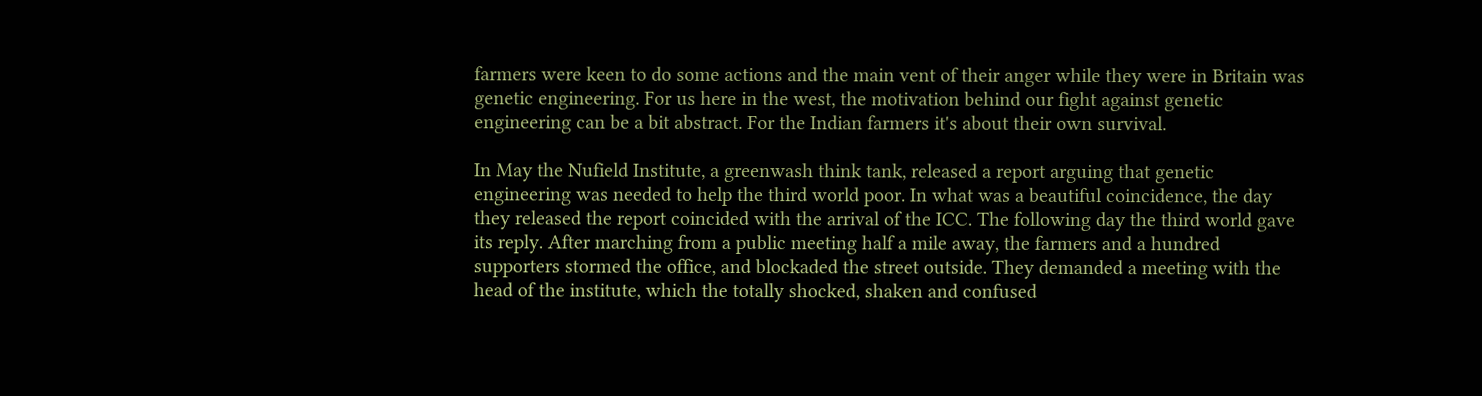farmers were keen to do some actions and the main vent of their anger while they were in Britain was genetic engineering. For us here in the west, the motivation behind our fight against genetic engineering can be a bit abstract. For the Indian farmers it's about their own survival.

In May the Nufield Institute, a greenwash think tank, released a report arguing that genetic engineering was needed to help the third world poor. In what was a beautiful coincidence, the day they released the report coincided with the arrival of the ICC. The following day the third world gave its reply. After marching from a public meeting half a mile away, the farmers and a hundred supporters stormed the office, and blockaded the street outside. They demanded a meeting with the head of the institute, which the totally shocked, shaken and confused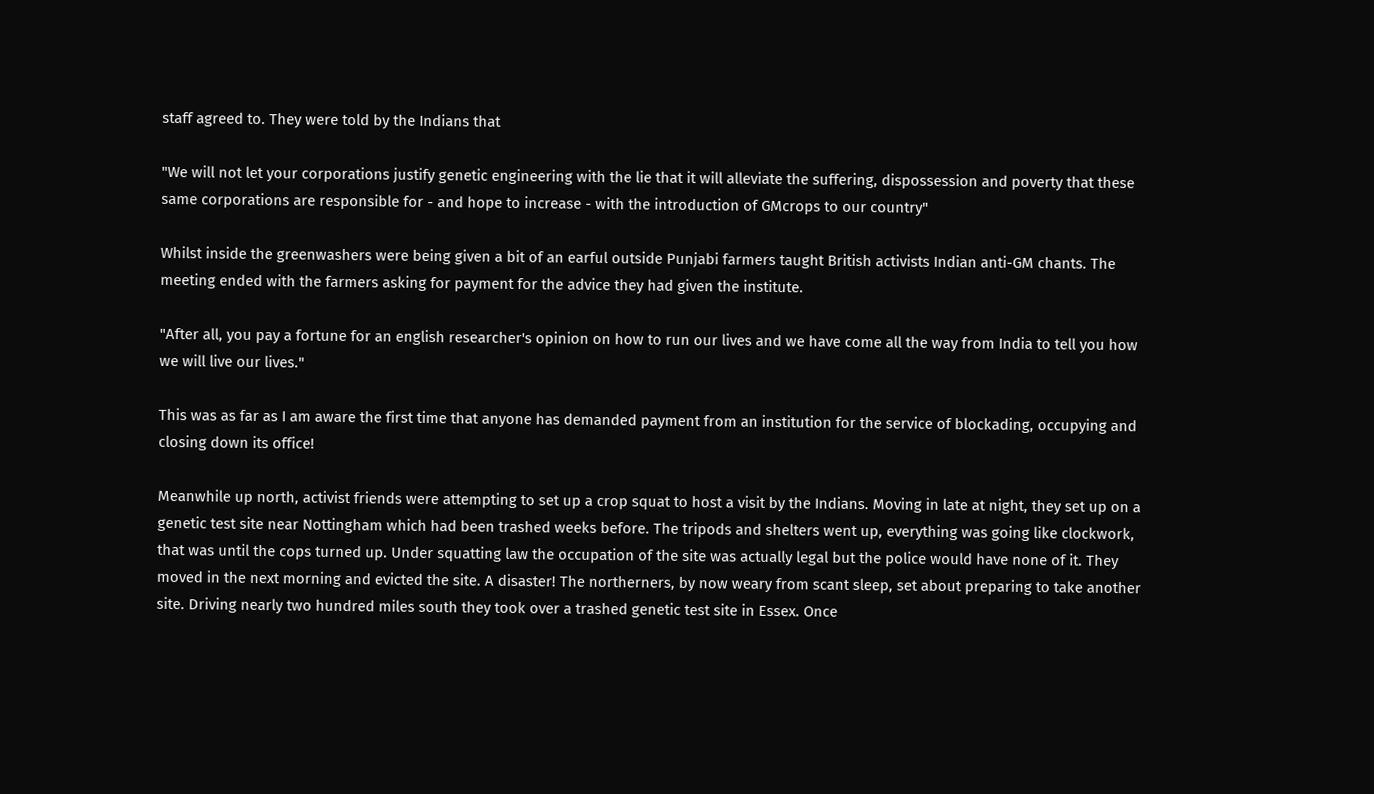staff agreed to. They were told by the Indians that

"We will not let your corporations justify genetic engineering with the lie that it will alleviate the suffering, dispossession and poverty that these same corporations are responsible for - and hope to increase - with the introduction of GMcrops to our country"

Whilst inside the greenwashers were being given a bit of an earful outside Punjabi farmers taught British activists Indian anti-GM chants. The meeting ended with the farmers asking for payment for the advice they had given the institute.

"After all, you pay a fortune for an english researcher's opinion on how to run our lives and we have come all the way from India to tell you how we will live our lives."

This was as far as I am aware the first time that anyone has demanded payment from an institution for the service of blockading, occupying and closing down its office!

Meanwhile up north, activist friends were attempting to set up a crop squat to host a visit by the Indians. Moving in late at night, they set up on a genetic test site near Nottingham which had been trashed weeks before. The tripods and shelters went up, everything was going like clockwork, that was until the cops turned up. Under squatting law the occupation of the site was actually legal but the police would have none of it. They moved in the next morning and evicted the site. A disaster! The northerners, by now weary from scant sleep, set about preparing to take another site. Driving nearly two hundred miles south they took over a trashed genetic test site in Essex. Once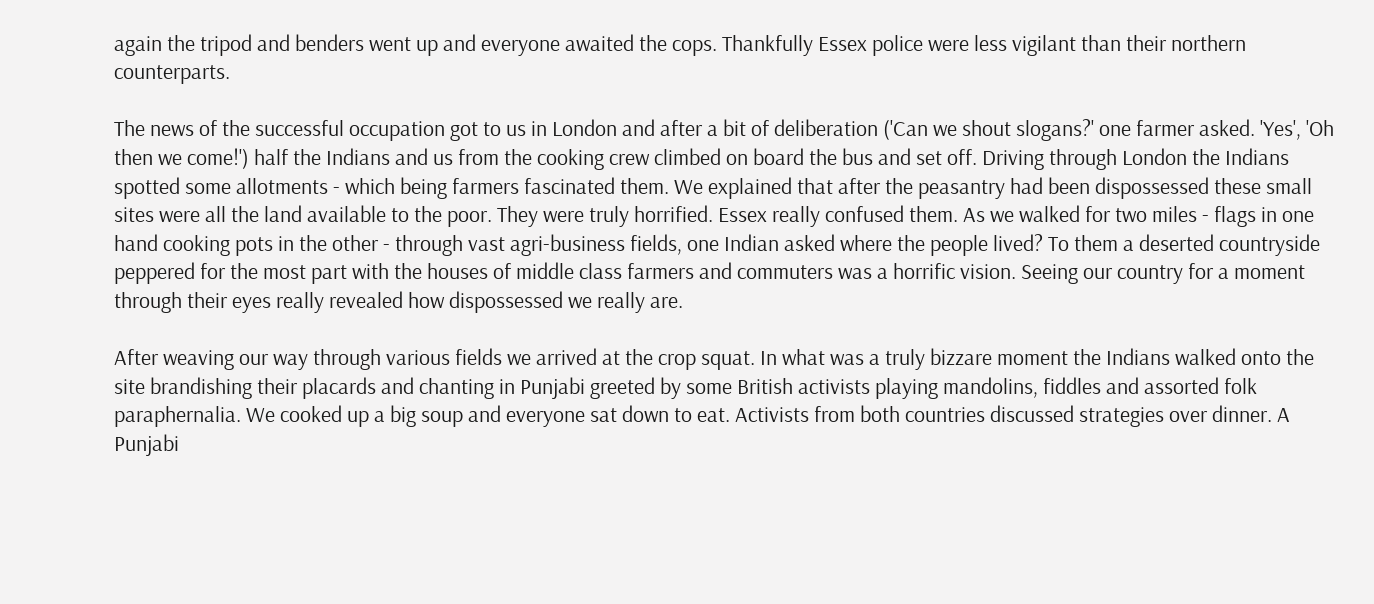again the tripod and benders went up and everyone awaited the cops. Thankfully Essex police were less vigilant than their northern counterparts.

The news of the successful occupation got to us in London and after a bit of deliberation ('Can we shout slogans?' one farmer asked. 'Yes', 'Oh then we come!') half the Indians and us from the cooking crew climbed on board the bus and set off. Driving through London the Indians spotted some allotments - which being farmers fascinated them. We explained that after the peasantry had been dispossessed these small sites were all the land available to the poor. They were truly horrified. Essex really confused them. As we walked for two miles - flags in one hand cooking pots in the other - through vast agri-business fields, one Indian asked where the people lived? To them a deserted countryside peppered for the most part with the houses of middle class farmers and commuters was a horrific vision. Seeing our country for a moment through their eyes really revealed how dispossessed we really are.

After weaving our way through various fields we arrived at the crop squat. In what was a truly bizzare moment the Indians walked onto the site brandishing their placards and chanting in Punjabi greeted by some British activists playing mandolins, fiddles and assorted folk paraphernalia. We cooked up a big soup and everyone sat down to eat. Activists from both countries discussed strategies over dinner. A Punjabi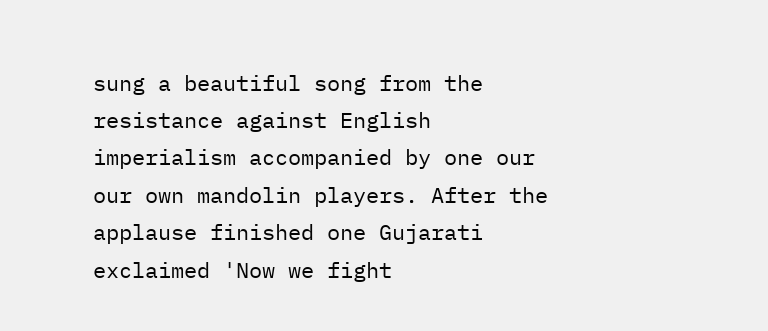sung a beautiful song from the resistance against English imperialism accompanied by one our our own mandolin players. After the applause finished one Gujarati exclaimed 'Now we fight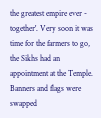the greatest empire ever - together'. Very soon it was time for the farmers to go, the Sikhs had an appointment at the Temple. Banners and flags were swapped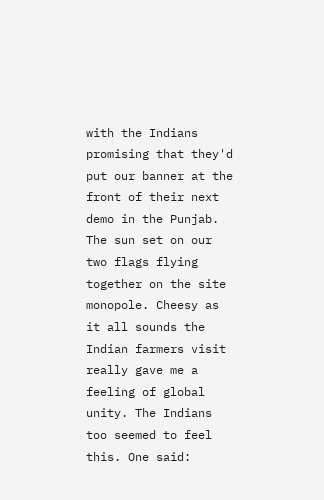with the Indians promising that they'd put our banner at the front of their next demo in the Punjab. The sun set on our two flags flying together on the site monopole. Cheesy as it all sounds the Indian farmers visit really gave me a feeling of global unity. The Indians too seemed to feel this. One said: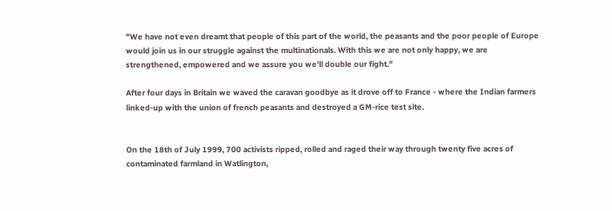"We have not even dreamt that people of this part of the world, the peasants and the poor people of Europe would join us in our struggle against the multinationals. With this we are not only happy, we are strengthened, empowered and we assure you we'll double our fight."

After four days in Britain we waved the caravan goodbye as it drove off to France - where the Indian farmers linked-up with the union of french peasants and destroyed a GM-rice test site.


On the 18th of July 1999, 700 activists ripped, rolled and raged their way through twenty five acres of contaminated farmland in Watlington,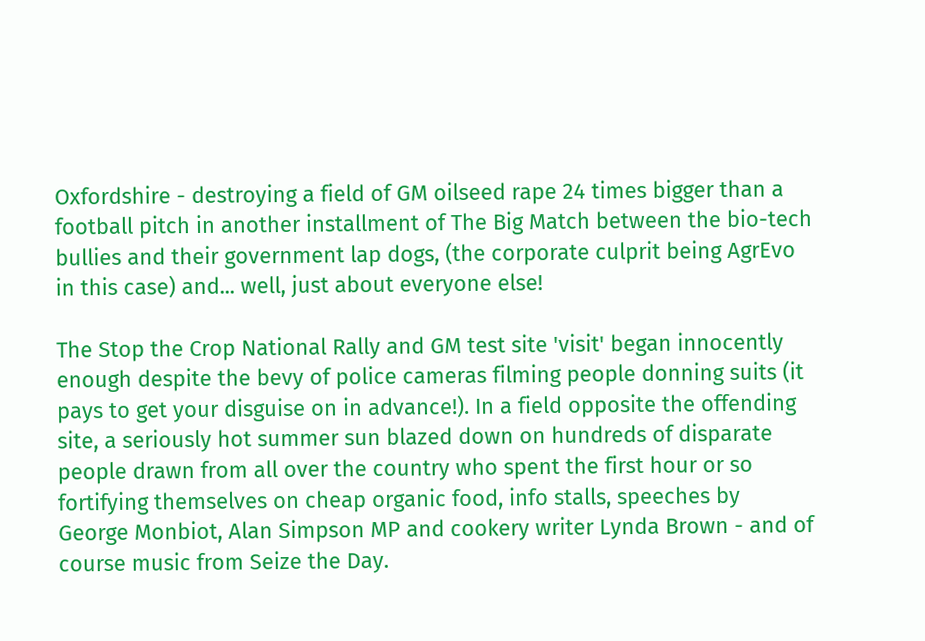Oxfordshire - destroying a field of GM oilseed rape 24 times bigger than a football pitch in another installment of The Big Match between the bio-tech bullies and their government lap dogs, (the corporate culprit being AgrEvo in this case) and... well, just about everyone else!

The Stop the Crop National Rally and GM test site 'visit' began innocently enough despite the bevy of police cameras filming people donning suits (it pays to get your disguise on in advance!). In a field opposite the offending site, a seriously hot summer sun blazed down on hundreds of disparate people drawn from all over the country who spent the first hour or so fortifying themselves on cheap organic food, info stalls, speeches by George Monbiot, Alan Simpson MP and cookery writer Lynda Brown - and of course music from Seize the Day.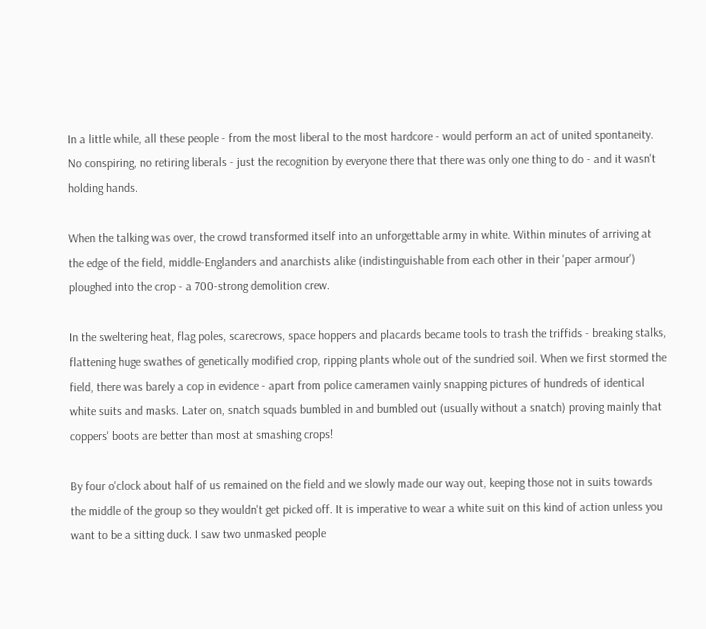In a little while, all these people - from the most liberal to the most hardcore - would perform an act of united spontaneity. No conspiring, no retiring liberals - just the recognition by everyone there that there was only one thing to do - and it wasn't holding hands.

When the talking was over, the crowd transformed itself into an unforgettable army in white. Within minutes of arriving at the edge of the field, middle-Englanders and anarchists alike (indistinguishable from each other in their 'paper armour') ploughed into the crop - a 700-strong demolition crew.

In the sweltering heat, flag poles, scarecrows, space hoppers and placards became tools to trash the triffids - breaking stalks, flattening huge swathes of genetically modified crop, ripping plants whole out of the sundried soil. When we first stormed the field, there was barely a cop in evidence - apart from police cameramen vainly snapping pictures of hundreds of identical white suits and masks. Later on, snatch squads bumbled in and bumbled out (usually without a snatch) proving mainly that coppers' boots are better than most at smashing crops!

By four o'clock about half of us remained on the field and we slowly made our way out, keeping those not in suits towards the middle of the group so they wouldn't get picked off. It is imperative to wear a white suit on this kind of action unless you want to be a sitting duck. I saw two unmasked people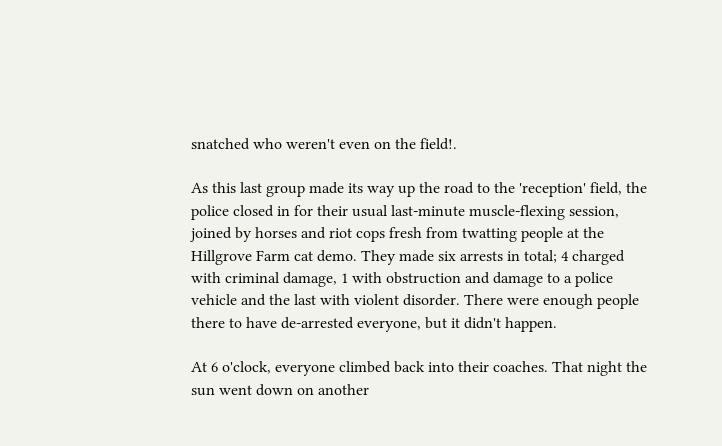snatched who weren't even on the field!.

As this last group made its way up the road to the 'reception' field, the police closed in for their usual last-minute muscle-flexing session, joined by horses and riot cops fresh from twatting people at the Hillgrove Farm cat demo. They made six arrests in total; 4 charged with criminal damage, 1 with obstruction and damage to a police vehicle and the last with violent disorder. There were enough people there to have de-arrested everyone, but it didn't happen.

At 6 o'clock, everyone climbed back into their coaches. That night the sun went down on another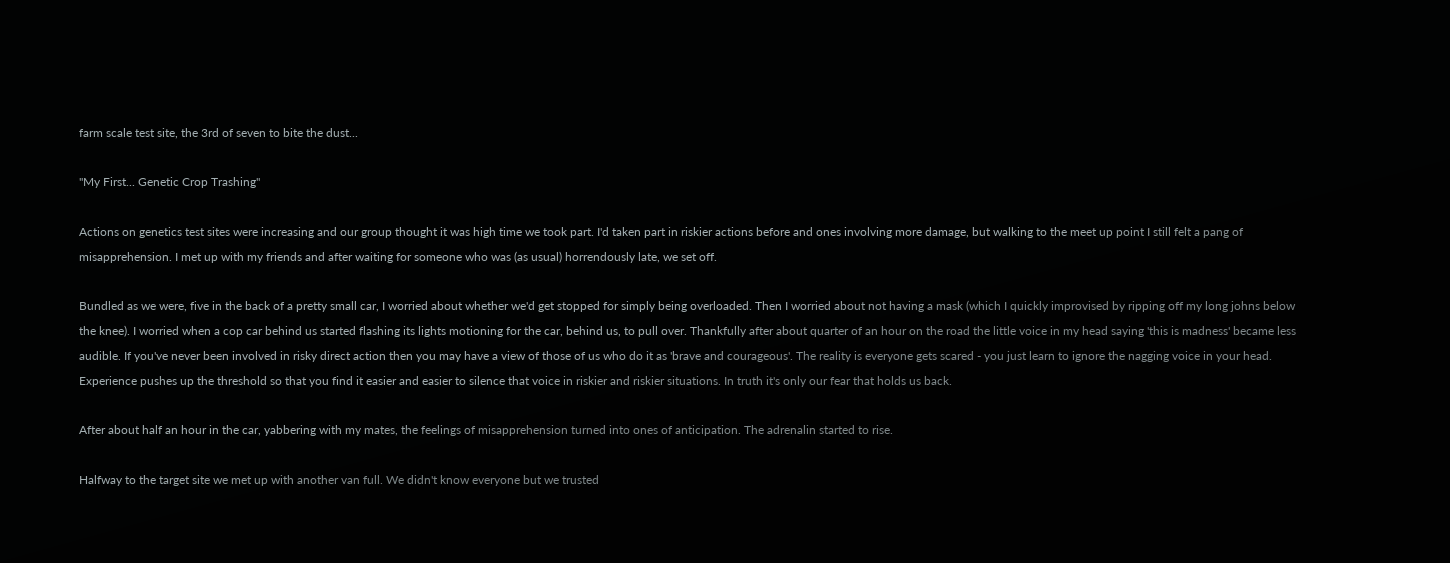farm scale test site, the 3rd of seven to bite the dust...

"My First... Genetic Crop Trashing"

Actions on genetics test sites were increasing and our group thought it was high time we took part. I'd taken part in riskier actions before and ones involving more damage, but walking to the meet up point I still felt a pang of misapprehension. I met up with my friends and after waiting for someone who was (as usual) horrendously late, we set off.

Bundled as we were, five in the back of a pretty small car, I worried about whether we'd get stopped for simply being overloaded. Then I worried about not having a mask (which I quickly improvised by ripping off my long johns below the knee). I worried when a cop car behind us started flashing its lights motioning for the car, behind us, to pull over. Thankfully after about quarter of an hour on the road the little voice in my head saying 'this is madness' became less audible. If you've never been involved in risky direct action then you may have a view of those of us who do it as 'brave and courageous'. The reality is everyone gets scared - you just learn to ignore the nagging voice in your head. Experience pushes up the threshold so that you find it easier and easier to silence that voice in riskier and riskier situations. In truth it's only our fear that holds us back.

After about half an hour in the car, yabbering with my mates, the feelings of misapprehension turned into ones of anticipation. The adrenalin started to rise.

Halfway to the target site we met up with another van full. We didn't know everyone but we trusted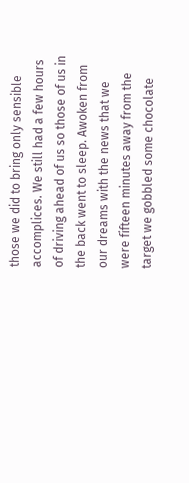those we did to bring only sensible accomplices. We still had a few hours of driving ahead of us so those of us in the back went to sleep. Awoken from our dreams with the news that we were fifteen minutes away from the target we gobbled some chocolate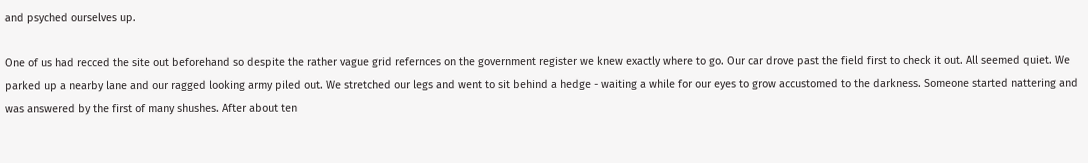and psyched ourselves up.

One of us had recced the site out beforehand so despite the rather vague grid refernces on the government register we knew exactly where to go. Our car drove past the field first to check it out. All seemed quiet. We parked up a nearby lane and our ragged looking army piled out. We stretched our legs and went to sit behind a hedge - waiting a while for our eyes to grow accustomed to the darkness. Someone started nattering and was answered by the first of many shushes. After about ten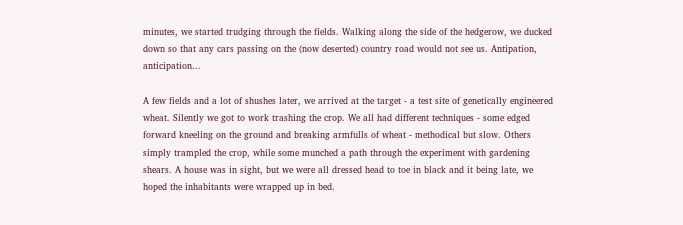minutes, we started trudging through the fields. Walking along the side of the hedgerow, we ducked down so that any cars passing on the (now deserted) country road would not see us. Antipation, anticipation...

A few fields and a lot of shushes later, we arrived at the target - a test site of genetically engineered wheat. Silently we got to work trashing the crop. We all had different techniques - some edged forward kneeling on the ground and breaking armfulls of wheat - methodical but slow. Others simply trampled the crop, while some munched a path through the experiment with gardening shears. A house was in sight, but we were all dressed head to toe in black and it being late, we hoped the inhabitants were wrapped up in bed.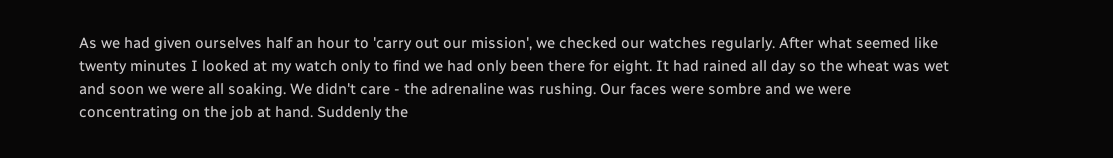As we had given ourselves half an hour to 'carry out our mission', we checked our watches regularly. After what seemed like twenty minutes I looked at my watch only to find we had only been there for eight. It had rained all day so the wheat was wet and soon we were all soaking. We didn't care - the adrenaline was rushing. Our faces were sombre and we were concentrating on the job at hand. Suddenly the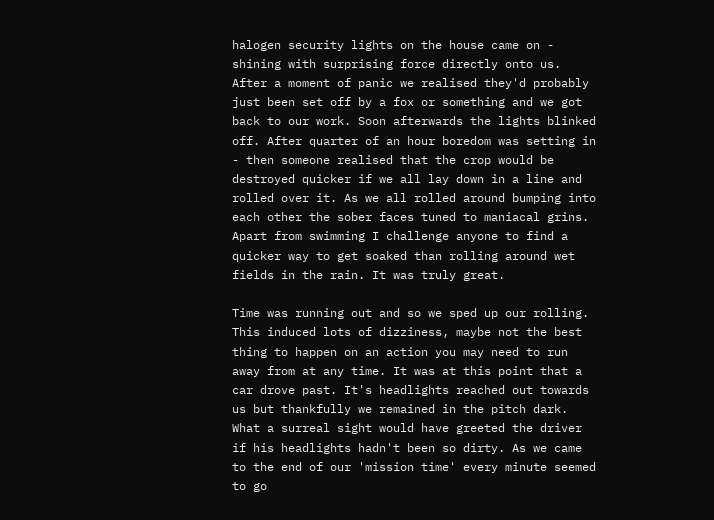halogen security lights on the house came on - shining with surprising force directly onto us. After a moment of panic we realised they'd probably just been set off by a fox or something and we got back to our work. Soon afterwards the lights blinked off. After quarter of an hour boredom was setting in - then someone realised that the crop would be destroyed quicker if we all lay down in a line and rolled over it. As we all rolled around bumping into each other the sober faces tuned to maniacal grins. Apart from swimming I challenge anyone to find a quicker way to get soaked than rolling around wet fields in the rain. It was truly great.

Time was running out and so we sped up our rolling. This induced lots of dizziness, maybe not the best thing to happen on an action you may need to run away from at any time. It was at this point that a car drove past. It's headlights reached out towards us but thankfully we remained in the pitch dark. What a surreal sight would have greeted the driver if his headlights hadn't been so dirty. As we came to the end of our 'mission time' every minute seemed to go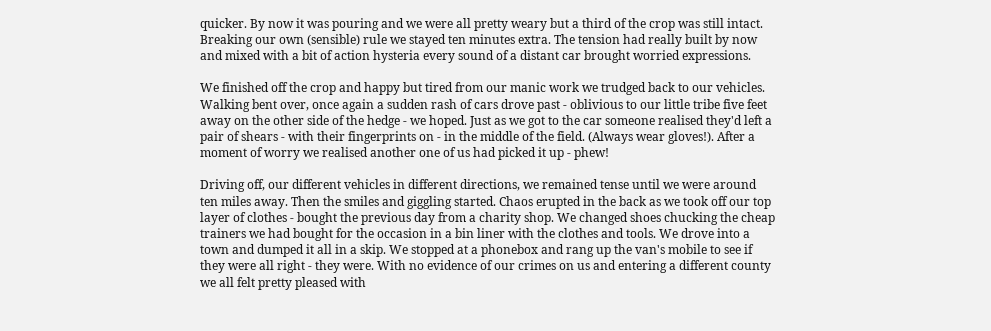quicker. By now it was pouring and we were all pretty weary but a third of the crop was still intact. Breaking our own (sensible) rule we stayed ten minutes extra. The tension had really built by now and mixed with a bit of action hysteria every sound of a distant car brought worried expressions.

We finished off the crop and happy but tired from our manic work we trudged back to our vehicles. Walking bent over, once again a sudden rash of cars drove past - oblivious to our little tribe five feet away on the other side of the hedge - we hoped. Just as we got to the car someone realised they'd left a pair of shears - with their fingerprints on - in the middle of the field. (Always wear gloves!). After a moment of worry we realised another one of us had picked it up - phew!

Driving off, our different vehicles in different directions, we remained tense until we were around ten miles away. Then the smiles and giggling started. Chaos erupted in the back as we took off our top layer of clothes - bought the previous day from a charity shop. We changed shoes chucking the cheap trainers we had bought for the occasion in a bin liner with the clothes and tools. We drove into a town and dumped it all in a skip. We stopped at a phonebox and rang up the van's mobile to see if they were all right - they were. With no evidence of our crimes on us and entering a different county we all felt pretty pleased with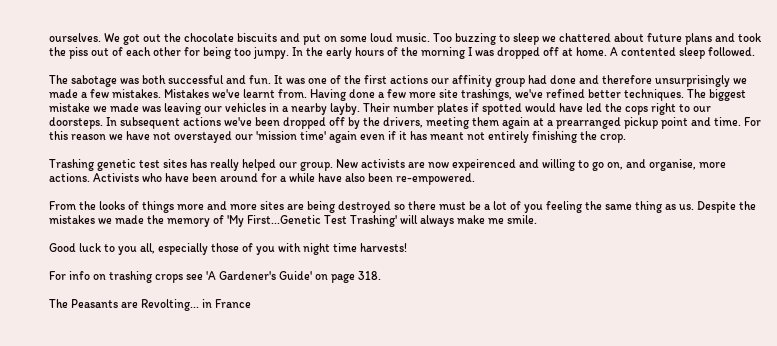ourselves. We got out the chocolate biscuits and put on some loud music. Too buzzing to sleep we chattered about future plans and took the piss out of each other for being too jumpy. In the early hours of the morning I was dropped off at home. A contented sleep followed.

The sabotage was both successful and fun. It was one of the first actions our affinity group had done and therefore unsurprisingly we made a few mistakes. Mistakes we've learnt from. Having done a few more site trashings, we've refined better techniques. The biggest mistake we made was leaving our vehicles in a nearby layby. Their number plates if spotted would have led the cops right to our doorsteps. In subsequent actions we've been dropped off by the drivers, meeting them again at a prearranged pickup point and time. For this reason we have not overstayed our 'mission time' again even if it has meant not entirely finishing the crop.

Trashing genetic test sites has really helped our group. New activists are now expeirenced and willing to go on, and organise, more actions. Activists who have been around for a while have also been re-empowered.

From the looks of things more and more sites are being destroyed so there must be a lot of you feeling the same thing as us. Despite the mistakes we made the memory of 'My First...Genetic Test Trashing' will always make me smile.

Good luck to you all, especially those of you with night time harvests!

For info on trashing crops see 'A Gardener's Guide' on page 318.

The Peasants are Revolting... in France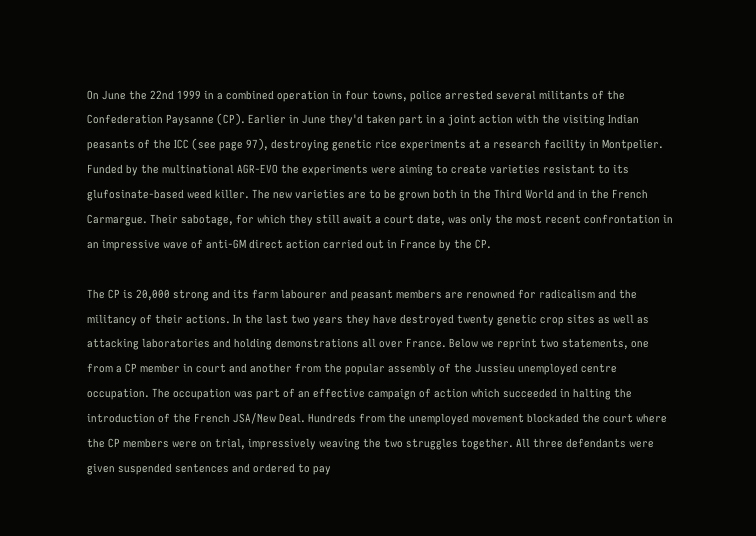On June the 22nd 1999 in a combined operation in four towns, police arrested several militants of the Confederation Paysanne (CP). Earlier in June they'd taken part in a joint action with the visiting Indian peasants of the ICC (see page 97), destroying genetic rice experiments at a research facility in Montpelier. Funded by the multinational AGR-EVO the experiments were aiming to create varieties resistant to its glufosinate-based weed killer. The new varieties are to be grown both in the Third World and in the French Carmargue. Their sabotage, for which they still await a court date, was only the most recent confrontation in an impressive wave of anti-GM direct action carried out in France by the CP.

The CP is 20,000 strong and its farm labourer and peasant members are renowned for radicalism and the militancy of their actions. In the last two years they have destroyed twenty genetic crop sites as well as attacking laboratories and holding demonstrations all over France. Below we reprint two statements, one from a CP member in court and another from the popular assembly of the Jussieu unemployed centre occupation. The occupation was part of an effective campaign of action which succeeded in halting the introduction of the French JSA/New Deal. Hundreds from the unemployed movement blockaded the court where the CP members were on trial, impressively weaving the two struggles together. All three defendants were given suspended sentences and ordered to pay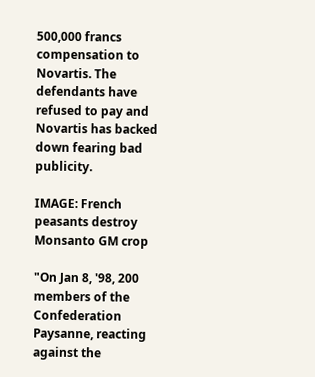500,000 francs compensation to Novartis. The defendants have refused to pay and Novartis has backed down fearing bad publicity.

IMAGE: French peasants destroy Monsanto GM crop

"On Jan 8, '98, 200 members of the Confederation Paysanne, reacting against the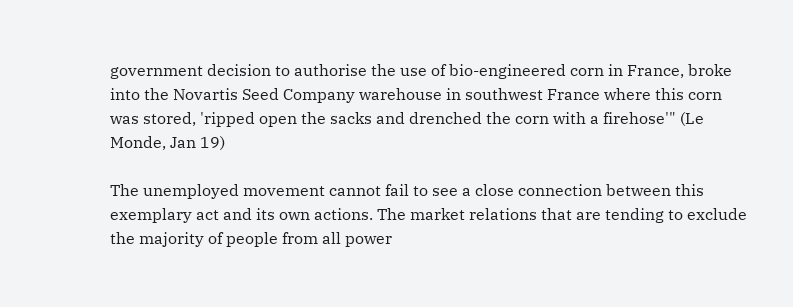government decision to authorise the use of bio-engineered corn in France, broke into the Novartis Seed Company warehouse in southwest France where this corn was stored, 'ripped open the sacks and drenched the corn with a firehose'" (Le Monde, Jan 19)

The unemployed movement cannot fail to see a close connection between this exemplary act and its own actions. The market relations that are tending to exclude the majority of people from all power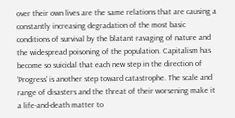over their own lives are the same relations that are causing a constantly increasing degradation of the most basic conditions of survival by the blatant ravaging of nature and the widespread poisoning of the population. Capitalism has become so suicidal that each new step in the direction of 'Progress' is another step toward catastrophe. The scale and range of disasters and the threat of their worsening make it a life-and-death matter to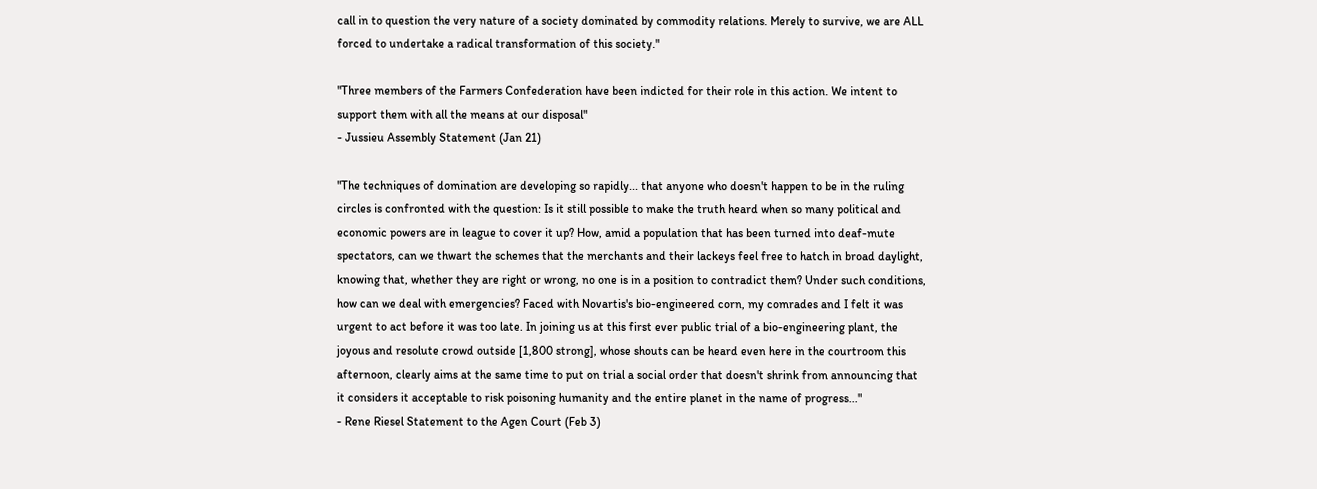call in to question the very nature of a society dominated by commodity relations. Merely to survive, we are ALL forced to undertake a radical transformation of this society."

"Three members of the Farmers Confederation have been indicted for their role in this action. We intent to support them with all the means at our disposal"
- Jussieu Assembly Statement (Jan 21)

"The techniques of domination are developing so rapidly... that anyone who doesn't happen to be in the ruling circles is confronted with the question: Is it still possible to make the truth heard when so many political and economic powers are in league to cover it up? How, amid a population that has been turned into deaf-mute spectators, can we thwart the schemes that the merchants and their lackeys feel free to hatch in broad daylight, knowing that, whether they are right or wrong, no one is in a position to contradict them? Under such conditions, how can we deal with emergencies? Faced with Novartis's bio-engineered corn, my comrades and I felt it was urgent to act before it was too late. In joining us at this first ever public trial of a bio-engineering plant, the joyous and resolute crowd outside [1,800 strong], whose shouts can be heard even here in the courtroom this afternoon, clearly aims at the same time to put on trial a social order that doesn't shrink from announcing that it considers it acceptable to risk poisoning humanity and the entire planet in the name of progress..."
- Rene Riesel Statement to the Agen Court (Feb 3)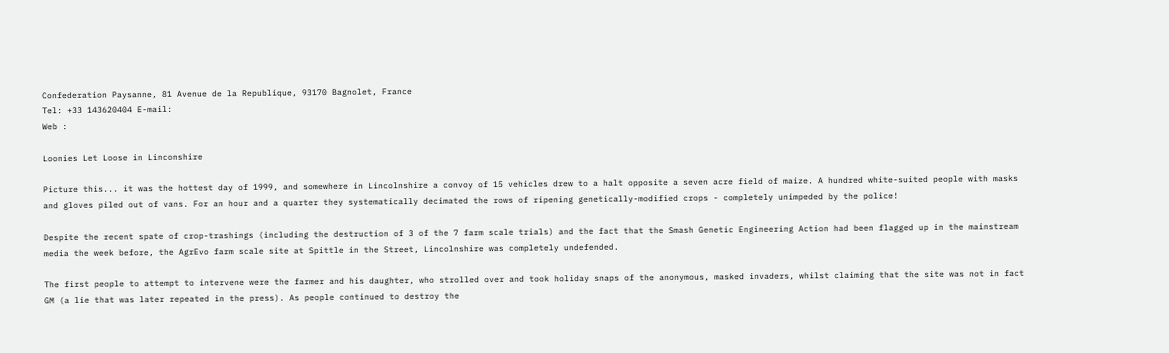Confederation Paysanne, 81 Avenue de la Republique, 93170 Bagnolet, France
Tel: +33 143620404 E-mail:
Web :

Loonies Let Loose in Linconshire

Picture this... it was the hottest day of 1999, and somewhere in Lincolnshire a convoy of 15 vehicles drew to a halt opposite a seven acre field of maize. A hundred white-suited people with masks and gloves piled out of vans. For an hour and a quarter they systematically decimated the rows of ripening genetically-modified crops - completely unimpeded by the police!

Despite the recent spate of crop-trashings (including the destruction of 3 of the 7 farm scale trials) and the fact that the Smash Genetic Engineering Action had been flagged up in the mainstream media the week before, the AgrEvo farm scale site at Spittle in the Street, Lincolnshire was completely undefended.

The first people to attempt to intervene were the farmer and his daughter, who strolled over and took holiday snaps of the anonymous, masked invaders, whilst claiming that the site was not in fact GM (a lie that was later repeated in the press). As people continued to destroy the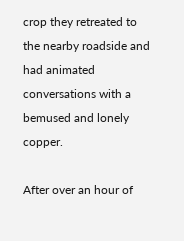crop they retreated to the nearby roadside and had animated conversations with a bemused and lonely copper.

After over an hour of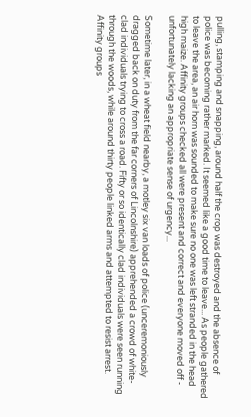pulling, stamping and snapping, around half the crop was destroyed and the absence of police was becoming rather marked. It seemed like a good time to leave... As people gathered to leave the area, an air horn was sounded to make sure no one was left stranded in the head high maize. Affinity groups checked all were present and correct and everyone moved off - unfortunately lacking an appropriate sense of urgency...

Sometime later, in a wheat field nearby, a motley six van loads of police (unceremoniously dragged back on duty from the far corners of Lincolnshire) apprehended a crowd of white-clad individuals trying to cross a road. Fifty or so identically clad individuals were seen running through the woods, while around thirty people linked arms and attempted to resist arrest. Affinity groups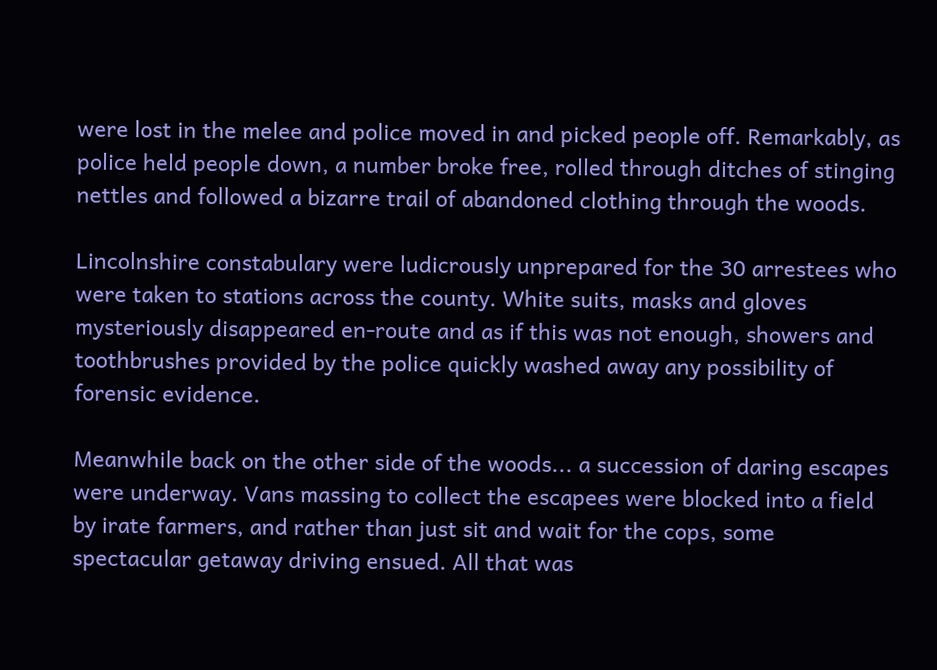were lost in the melee and police moved in and picked people off. Remarkably, as police held people down, a number broke free, rolled through ditches of stinging nettles and followed a bizarre trail of abandoned clothing through the woods.

Lincolnshire constabulary were ludicrously unprepared for the 30 arrestees who were taken to stations across the county. White suits, masks and gloves mysteriously disappeared en-route and as if this was not enough, showers and toothbrushes provided by the police quickly washed away any possibility of forensic evidence.

Meanwhile back on the other side of the woods... a succession of daring escapes were underway. Vans massing to collect the escapees were blocked into a field by irate farmers, and rather than just sit and wait for the cops, some spectacular getaway driving ensued. All that was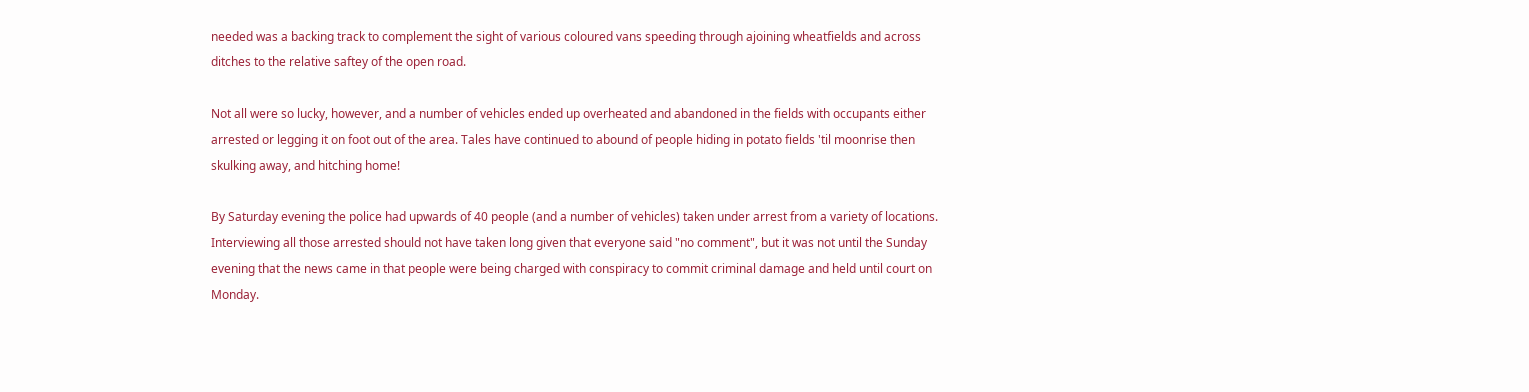needed was a backing track to complement the sight of various coloured vans speeding through ajoining wheatfields and across ditches to the relative saftey of the open road.

Not all were so lucky, however, and a number of vehicles ended up overheated and abandoned in the fields with occupants either arrested or legging it on foot out of the area. Tales have continued to abound of people hiding in potato fields 'til moonrise then skulking away, and hitching home!

By Saturday evening the police had upwards of 40 people (and a number of vehicles) taken under arrest from a variety of locations. Interviewing all those arrested should not have taken long given that everyone said "no comment", but it was not until the Sunday evening that the news came in that people were being charged with conspiracy to commit criminal damage and held until court on Monday.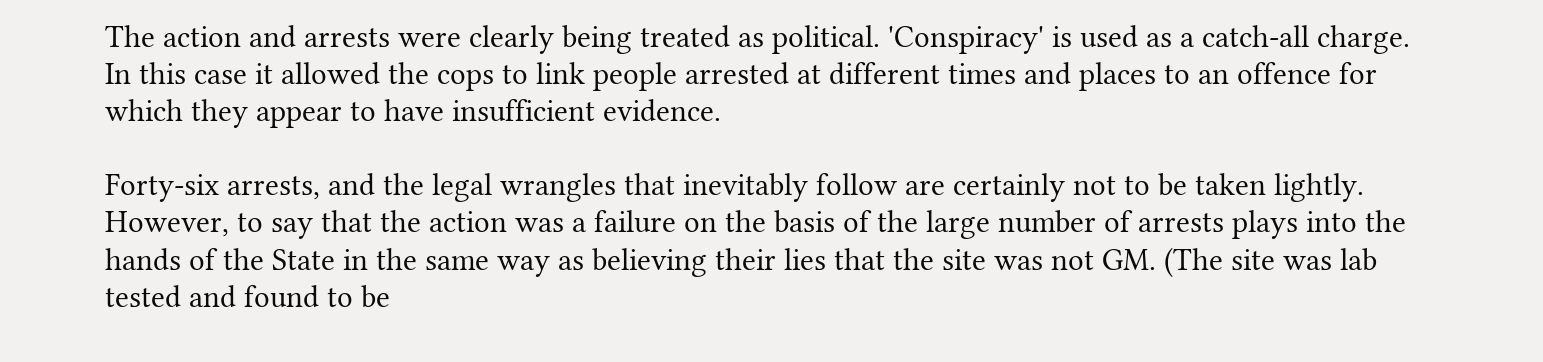The action and arrests were clearly being treated as political. 'Conspiracy' is used as a catch-all charge. In this case it allowed the cops to link people arrested at different times and places to an offence for which they appear to have insufficient evidence.

Forty-six arrests, and the legal wrangles that inevitably follow are certainly not to be taken lightly. However, to say that the action was a failure on the basis of the large number of arrests plays into the hands of the State in the same way as believing their lies that the site was not GM. (The site was lab tested and found to be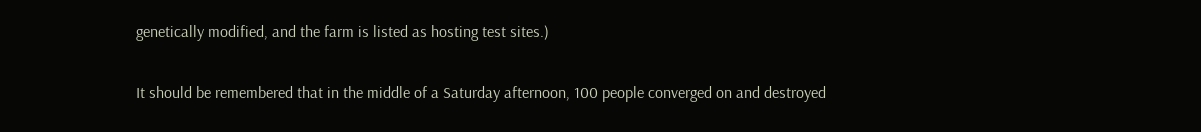genetically modified, and the farm is listed as hosting test sites.)

It should be remembered that in the middle of a Saturday afternoon, 100 people converged on and destroyed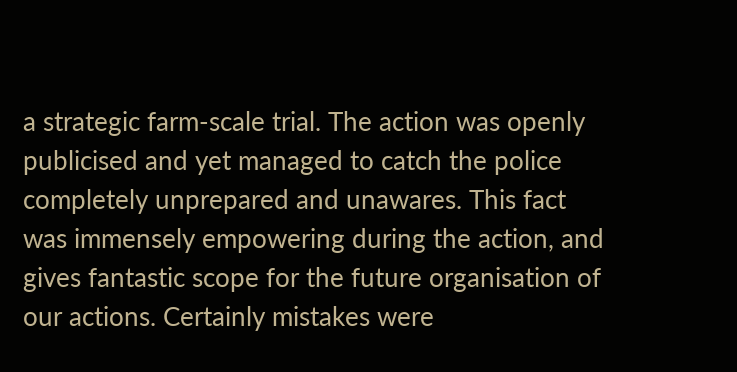a strategic farm-scale trial. The action was openly publicised and yet managed to catch the police completely unprepared and unawares. This fact was immensely empowering during the action, and gives fantastic scope for the future organisation of our actions. Certainly mistakes were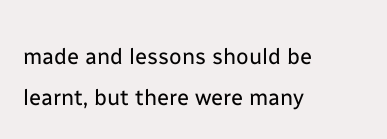made and lessons should be learnt, but there were many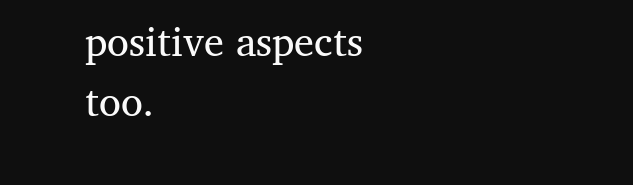positive aspects too.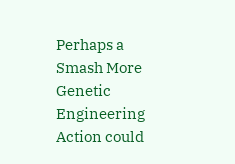Perhaps a Smash More Genetic Engineering Action could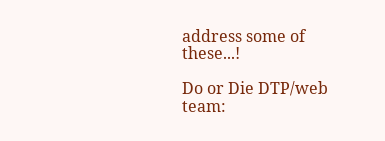address some of these...!

Do or Die DTP/web team: